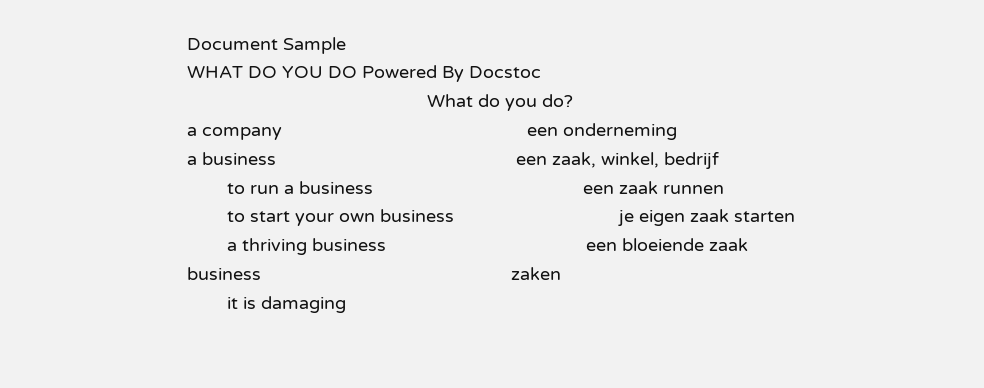Document Sample
WHAT DO YOU DO Powered By Docstoc
                                                What do you do?
a company                                                 een onderneming
a business                                                een zaak, winkel, bedrijf
        to run a business                                          een zaak runnen
        to start your own business                                 je eigen zaak starten
        a thriving business                                        een bloeiende zaak
business                                                  zaken
        it is damaging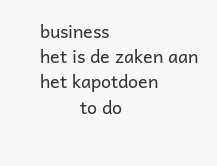business                           het is de zaken aan het kapotdoen
        to do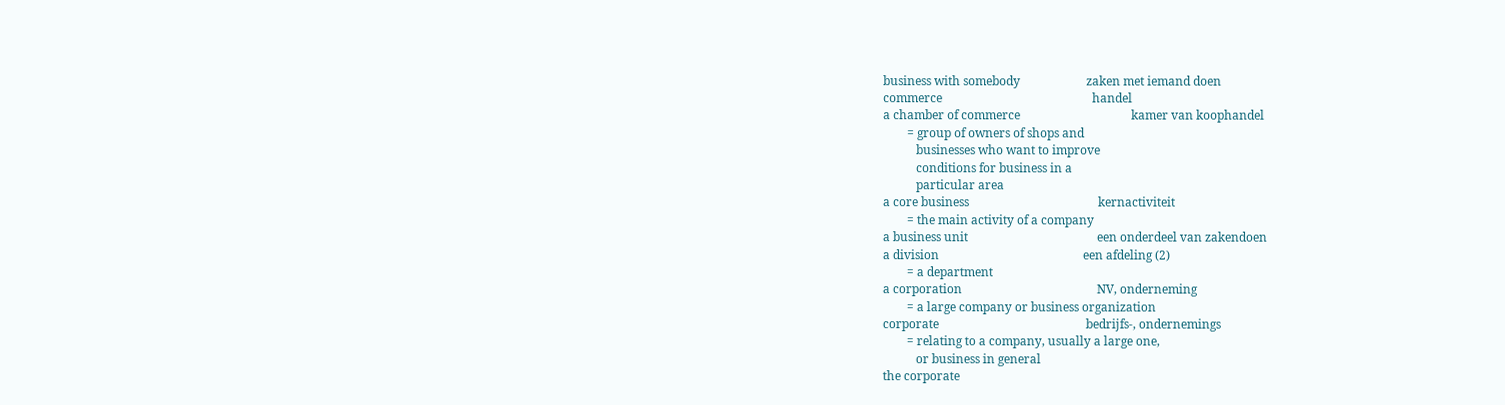business with somebody                      zaken met iemand doen
commerce                                                  handel
a chamber of commerce                                     kamer van koophandel
        = group of owners of shops and
           businesses who want to improve
           conditions for business in a
           particular area
a core business                                           kernactiviteit
        = the main activity of a company
a business unit                                           een onderdeel van zakendoen
a division                                                een afdeling (2)
        = a department
a corporation                                             NV, onderneming
        = a large company or business organization
corporate                                                 bedrijfs-, ondernemings
        = relating to a company, usually a large one,
           or business in general
the corporate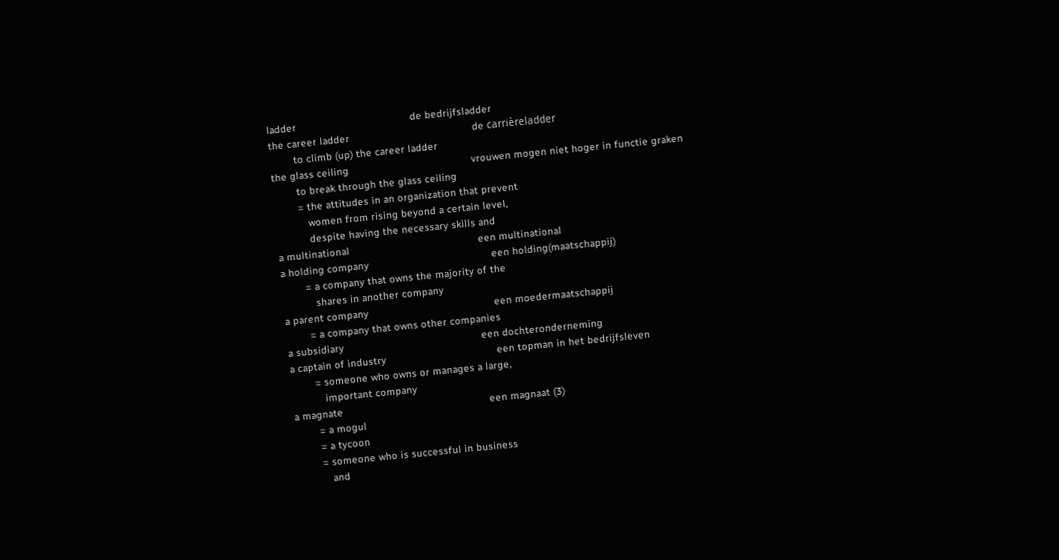ladder                                      de bedrijfsladder
the career ladder                                         de carrièreladder
        to climb (up) the career ladder
the glass ceiling                                         vrouwen mogen niet hoger in functie graken
        to break through the glass ceiling
        = the attitudes in an organization that prevent
           women from rising beyond a certain level,
           despite having the necessary skills and
a multinational                                           een multinational
a holding company                                         een holding(maatschappij)
        = a company that owns the majority of the
           shares in another company
a parent company                                          een moedermaatschappij
        = a company that owns other companies
a subsidiary                                              een dochteronderneming
a captain of industry                                     een topman in het bedrijfsleven
        = someone who owns or manages a large,
           important company
a magnate                                                 een magnaat (3)
        = a mogul
        = a tycoon
        = someone who is successful in business
           and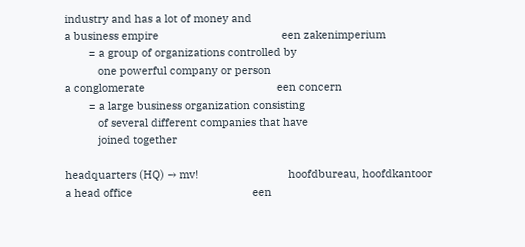industry and has a lot of money and
a business empire                                         een zakenimperium
        = a group of organizations controlled by
           one powerful company or person
a conglomerate                                            een concern
        = a large business organization consisting
           of several different companies that have
           joined together

headquarters (HQ) → mv!                              hoofdbureau, hoofdkantoor
a head office                                        een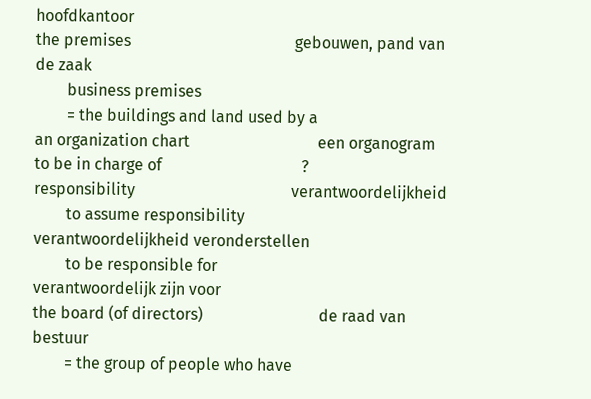hoofdkantoor
the premises                                         gebouwen, pand van de zaak
        business premises
        = the buildings and land used by a
an organization chart                                een organogram
to be in charge of                                   ?
responsibility                                       verantwoordelijkheid
        to assume responsibility                             verantwoordelijkheid veronderstellen
        to be responsible for                                verantwoordelijk zijn voor
the board (of directors)                             de raad van bestuur
        = the group of people who have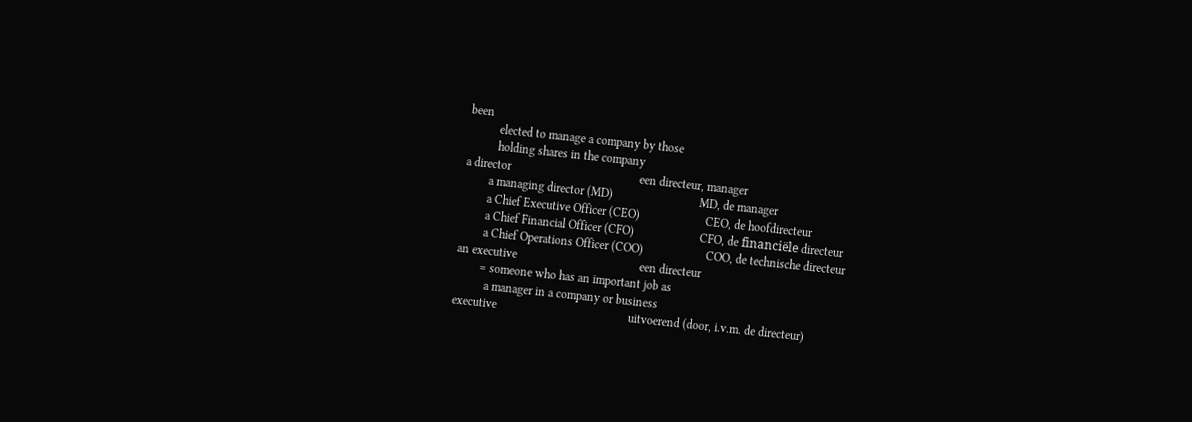been
          elected to manage a company by those
          holding shares in the company
a director                                           een directeur, manager
        a managing director (MD)                             MD, de manager
        a Chief Executive Officer (CEO)                      CEO, de hoofdirecteur
        a Chief Financial Officer (CFO)                      CFO, de financiële directeur
        a Chief Operations Officer (COO)                     COO, de technische directeur
an executive                                         een directeur
        = someone who has an important job as
          a manager in a company or business
executive                                            uitvoerend (door, i.v.m. de directeur)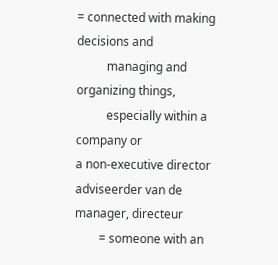= connected with making decisions and
          managing and organizing things,
          especially within a company or
a non-executive director                             adviseerder van de manager, directeur
        = someone with an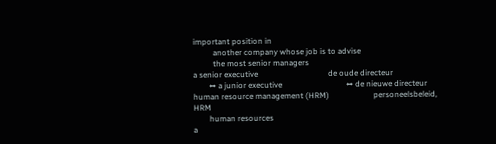important position in
          another company whose job is to advise
          the most senior managers
a senior executive                                   de oude directeur
        ↔ a junior executive                                ↔ de nieuwe directeur
human resource management (HRM)                      personeelsbeleid, HRM
        human resources
a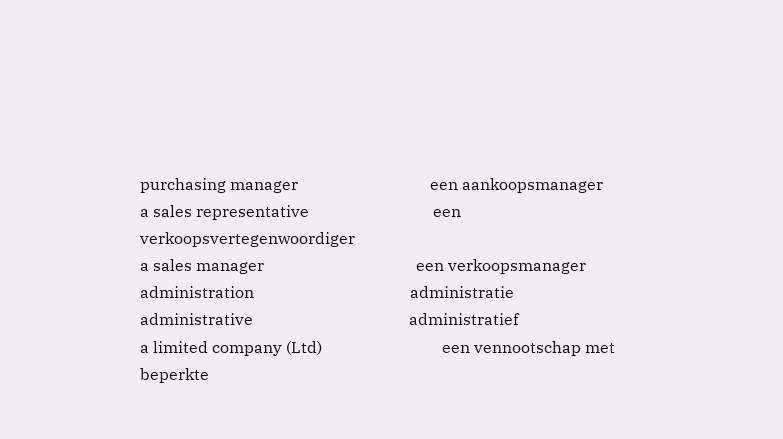purchasing manager                                 een aankoopsmanager
a sales representative                               een verkoopsvertegenwoordiger
a sales manager                                      een verkoopsmanager
administration                                       administratie
administrative                                       administratief
a limited company (Ltd)                              een vennootschap met beperkte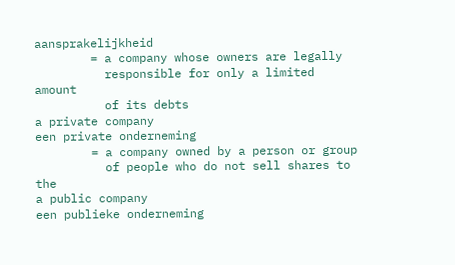aansprakelijkheid
        = a company whose owners are legally
          responsible for only a limited amount
          of its debts
a private company                                    een private onderneming
        = a company owned by a person or group
          of people who do not sell shares to the
a public company                                     een publieke onderneming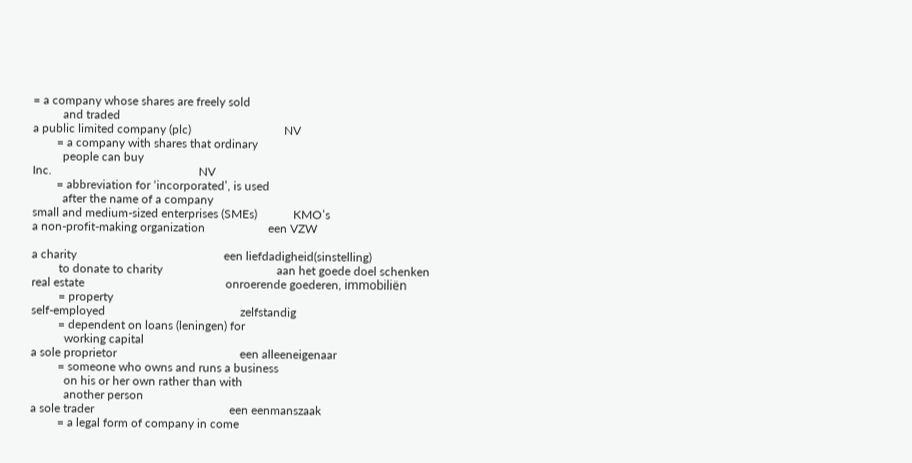= a company whose shares are freely sold
          and traded
a public limited company (plc)                               NV
        = a company with shares that ordinary
          people can buy
Inc.                                                 NV
        = abbreviation for ‘incorporated’, is used
          after the name of a company
small and medium-sized enterprises (SMEs)            KMO’s
a non-profit-making organization                     een VZW

a charity                                                 een liefdadigheid(sinstelling)
         to donate to charity                                      aan het goede doel schenken
real estate                                               onroerende goederen, immobiliën
         = property
self-employed                                             zelfstandig
         = dependent on loans (leningen) for
           working capital
a sole proprietor                                         een alleeneigenaar
         = someone who owns and runs a business
           on his or her own rather than with
           another person
a sole trader                                             een eenmanszaak
         = a legal form of company in come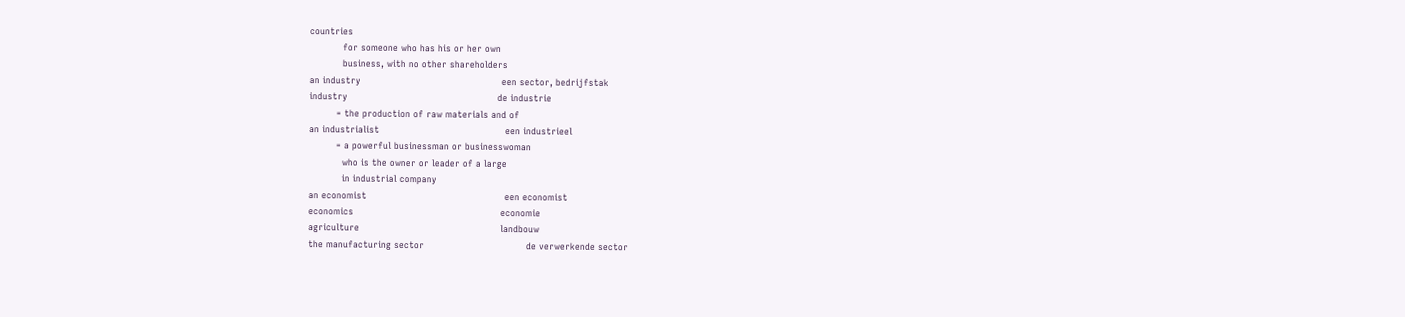countries
           for someone who has his or her own
           business, with no other shareholders
an industry                                               een sector, bedrijfstak
industry                                                  de industrie
         = the production of raw materials and of
an industrialist                                          een industrieel
         = a powerful businessman or businesswoman
           who is the owner or leader of a large
           in industrial company
an economist                                              een economist
economics                                                 economie
agriculture                                               landbouw
the manufacturing sector                                  de verwerkende sector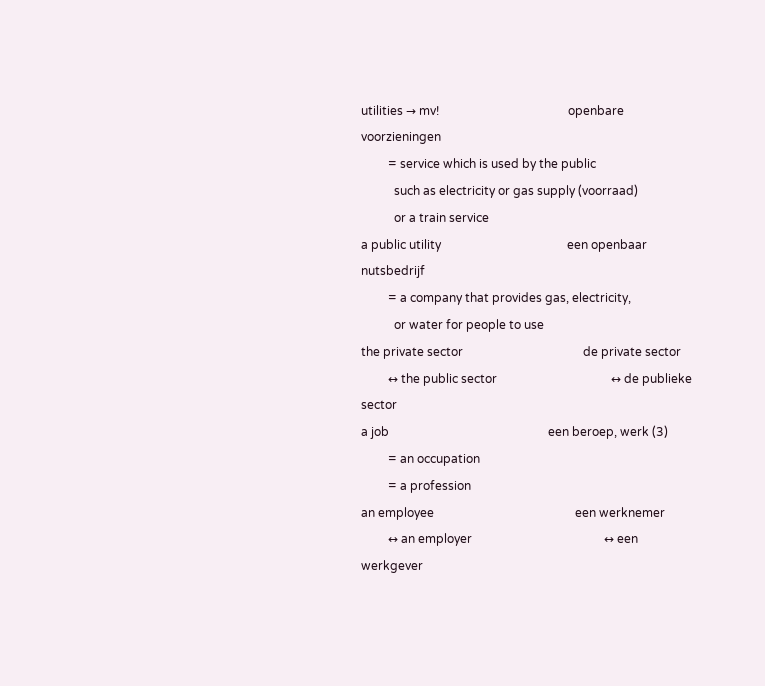utilities → mv!                                           openbare voorzieningen
         = service which is used by the public
           such as electricity or gas supply (voorraad)
           or a train service
a public utility                                          een openbaar nutsbedrijf
         = a company that provides gas, electricity,
           or water for people to use
the private sector                                        de private sector
         ↔ the public sector                                      ↔ de publieke sector
a job                                                     een beroep, werk (3)
         = an occupation
         = a profession
an employee                                               een werknemer
         ↔ an employer                                            ↔ een werkgever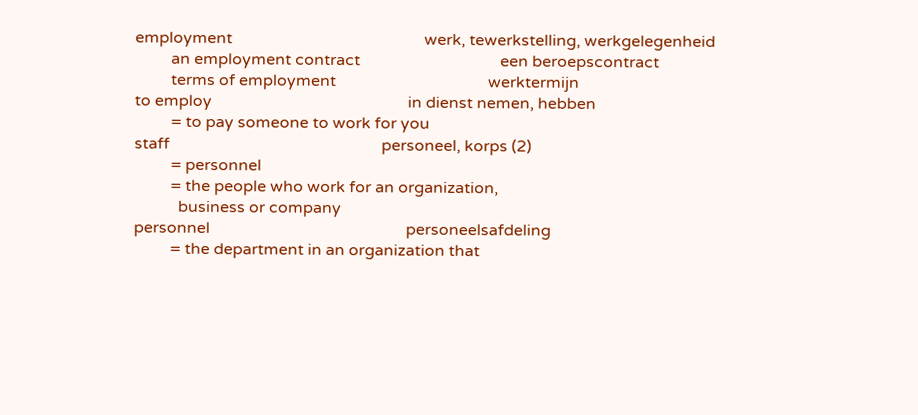employment                                                werk, tewerkstelling, werkgelegenheid
         an employment contract                                   een beroepscontract
         terms of employment                                      werktermijn
to employ                                                 in dienst nemen, hebben
         = to pay someone to work for you
staff                                                     personeel, korps (2)
         = personnel
         = the people who work for an organization,
           business or company
personnel                                                 personeelsafdeling
         = the department in an organization that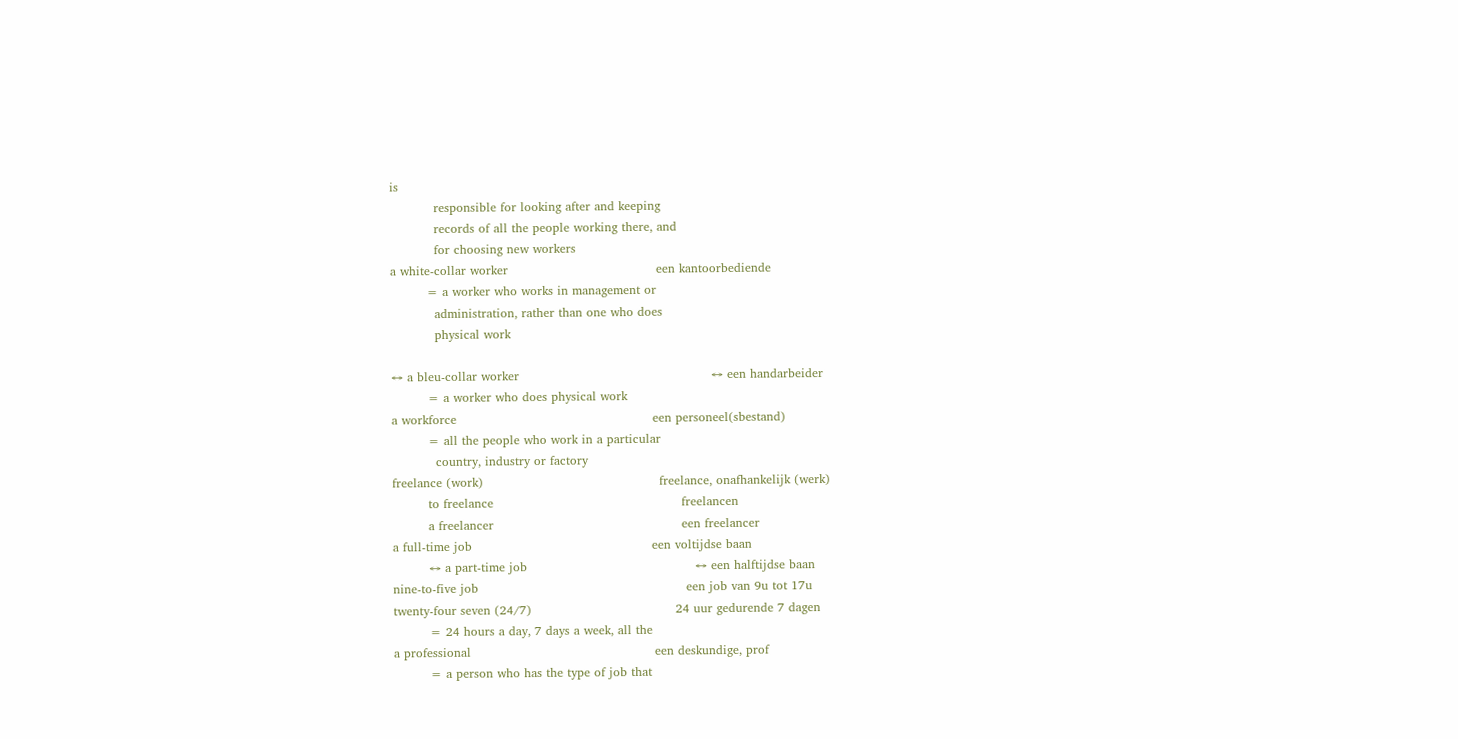is
           responsible for looking after and keeping
           records of all the people working there, and
           for choosing new workers
a white-collar worker                                     een kantoorbediende
         = a worker who works in management or
           administration, rather than one who does
           physical work

↔ a bleu-collar worker                                                ↔ een handarbeider
         = a worker who does physical work
a workforce                                                 een personeel(sbestand)
         = all the people who work in a particular
           country, industry or factory
freelance (work)                                            freelance, onafhankelijk (werk)
         to freelance                                               freelancen
         a freelancer                                               een freelancer
a full-time job                                             een voltijdse baan
         ↔ a part-time job                                          ↔ een halftijdse baan
nine-to-five job                                                    een job van 9u tot 17u
twenty-four seven (24/7)                                    24 uur gedurende 7 dagen
         = 24 hours a day, 7 days a week, all the
a professional                                              een deskundige, prof
         = a person who has the type of job that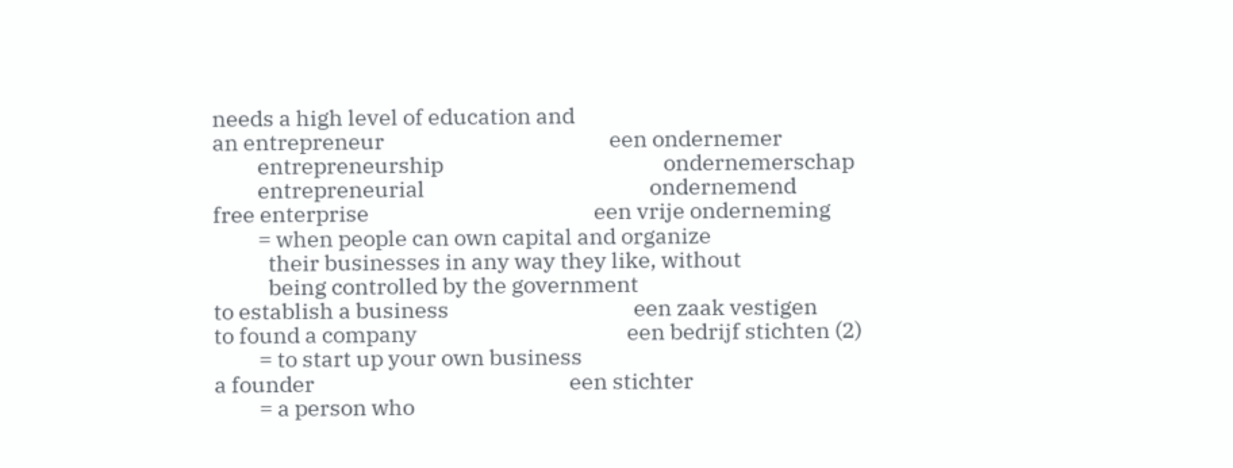needs a high level of education and
an entrepreneur                                             een ondernemer
         entrepreneurship                                            ondernemerschap
         entrepreneurial                                             ondernemend
free enterprise                                             een vrije onderneming
         = when people can own capital and organize
           their businesses in any way they like, without
           being controlled by the government
to establish a business                                     een zaak vestigen
to found a company                                          een bedrijf stichten (2)
         = to start up your own business
a founder                                                   een stichter
         = a person who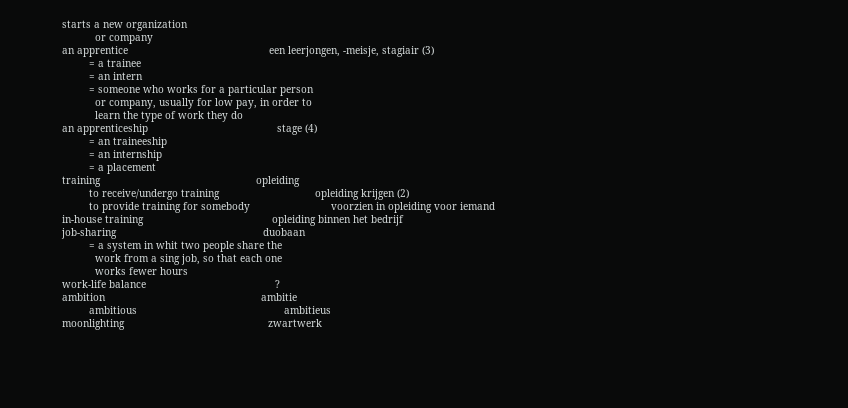starts a new organization
           or company
an apprentice                                               een leerjongen, -meisje, stagiair (3)
         = a trainee
         = an intern
         = someone who works for a particular person
           or company, usually for low pay, in order to
           learn the type of work they do
an apprenticeship                                           stage (4)
         = an traineeship
         = an internship
         = a placement
training                                                    opleiding
         to receive/undergo training                                opleiding krijgen (2)
         to provide training for somebody                           voorzien in opleiding voor iemand
in-house training                                           opleiding binnen het bedrijf
job-sharing                                                 duobaan
         = a system in whit two people share the
           work from a sing job, so that each one
           works fewer hours
work-life balance                                           ?
ambition                                                    ambitie
         ambitious                                                 ambitieus
moonlighting                                                zwartwerk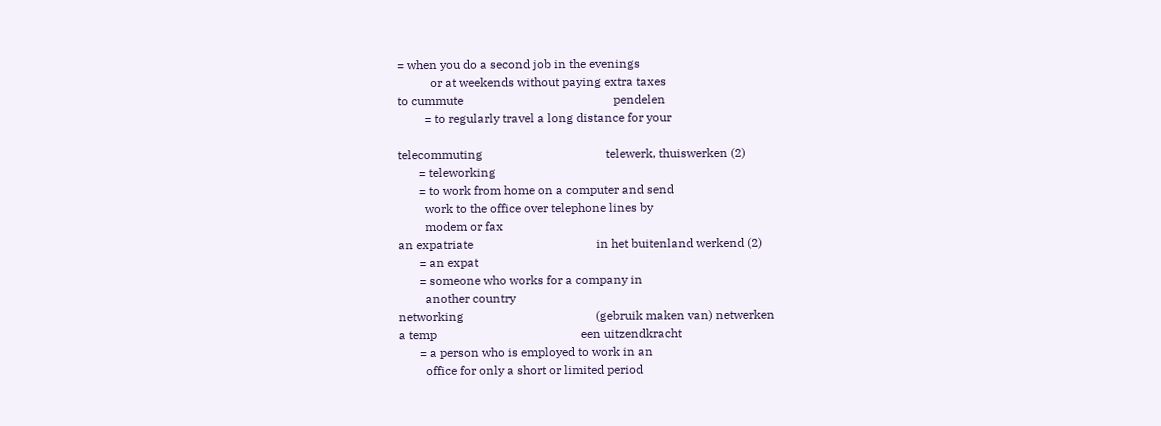= when you do a second job in the evenings
           or at weekends without paying extra taxes
to cummute                                                  pendelen
         = to regularly travel a long distance for your

telecommuting                                         telewerk, thuiswerken (2)
       = teleworking
       = to work from home on a computer and send
         work to the office over telephone lines by
         modem or fax
an expatriate                                         in het buitenland werkend (2)
       = an expat
       = someone who works for a company in
         another country
networking                                            (gebruik maken van) netwerken
a temp                                                een uitzendkracht
       = a person who is employed to work in an
         office for only a short or limited period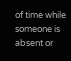of time while someone is absent or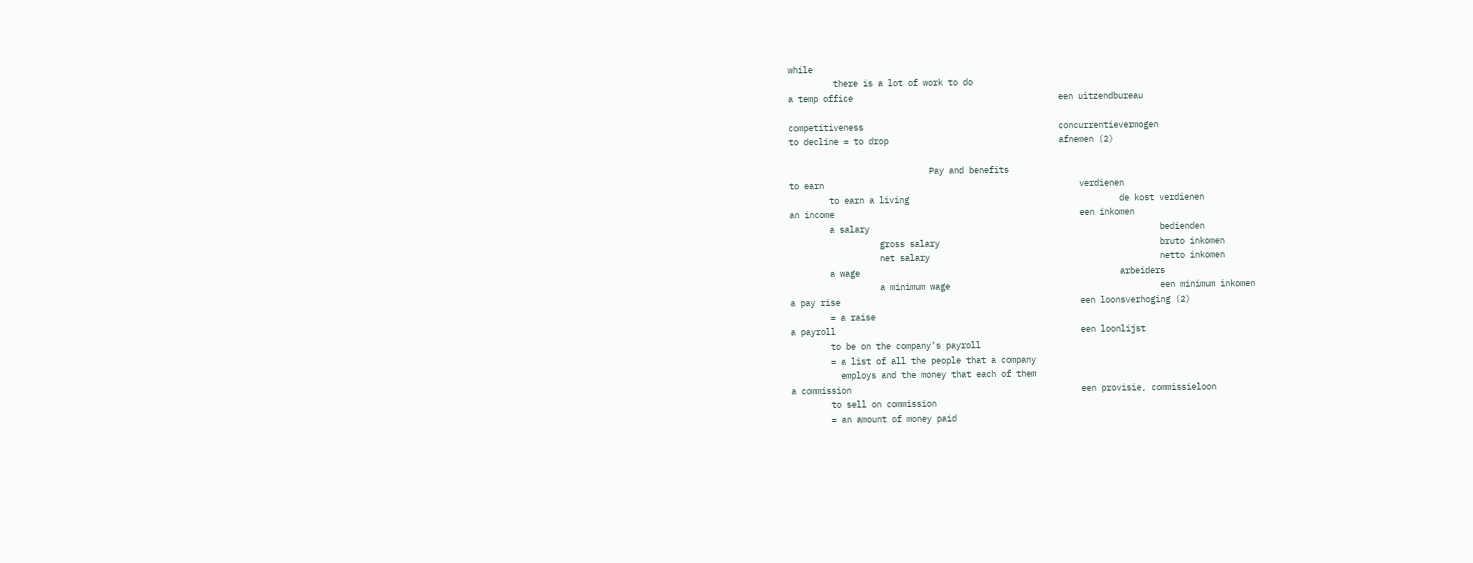while
         there is a lot of work to do
a temp office                                         een uitzendbureau

competitiveness                                       concurrentievermogen
to decline = to drop                                  afnemen (2)

                            Pay and benefits
to earn                                                   verdienen
        to earn a living                                          de kost verdienen
an income                                                 een inkomen
        a salary                                                          bedienden
                  gross salary                                            bruto inkomen
                  net salary                                              netto inkomen
        a wage                                                    arbeiders
                  a minimum wage                                          een minimum inkomen
a pay rise                                                een loonsverhoging (2)
        = a raise
a payroll                                                 een loonlijst
        to be on the company’s payroll
        = a list of all the people that a company
          employs and the money that each of them
a commission                                              een provisie, commissieloon
        to sell on commission
        = an amount of money paid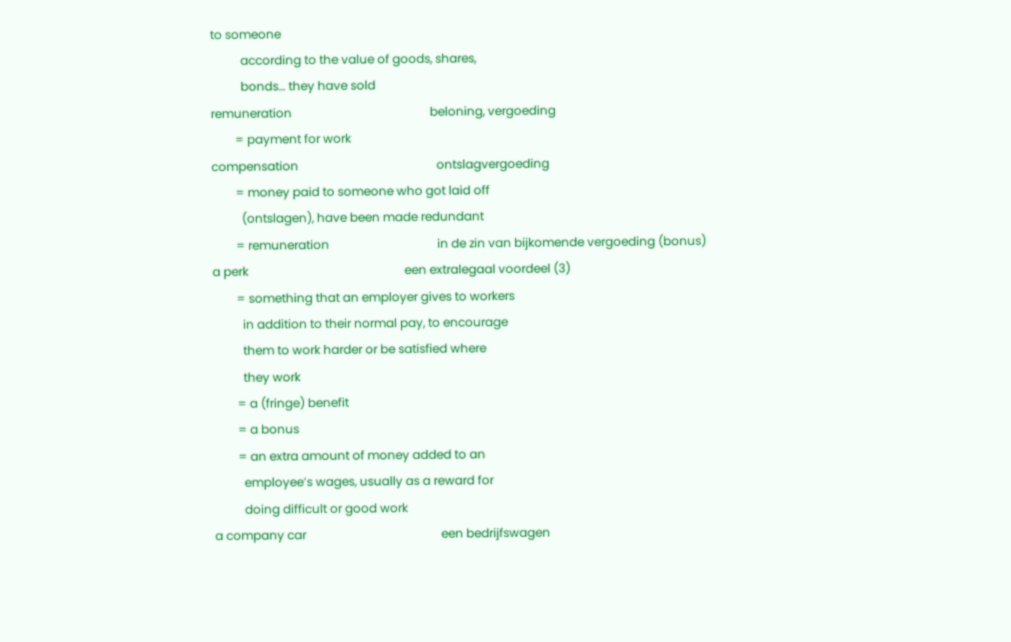to someone
          according to the value of goods, shares,
          bonds… they have sold
remuneration                                              beloning, vergoeding
        = payment for work
compensation                                              ontslagvergoeding
        = money paid to someone who got laid off
          (ontslagen), have been made redundant
        = remuneration                                    in de zin van bijkomende vergoeding (bonus)
a perk                                                    een extralegaal voordeel (3)
        = something that an employer gives to workers
          in addition to their normal pay, to encourage
          them to work harder or be satisfied where
          they work
        = a (fringe) benefit
        = a bonus
        = an extra amount of money added to an
          employee’s wages, usually as a reward for
          doing difficult or good work
a company car                                             een bedrijfswagen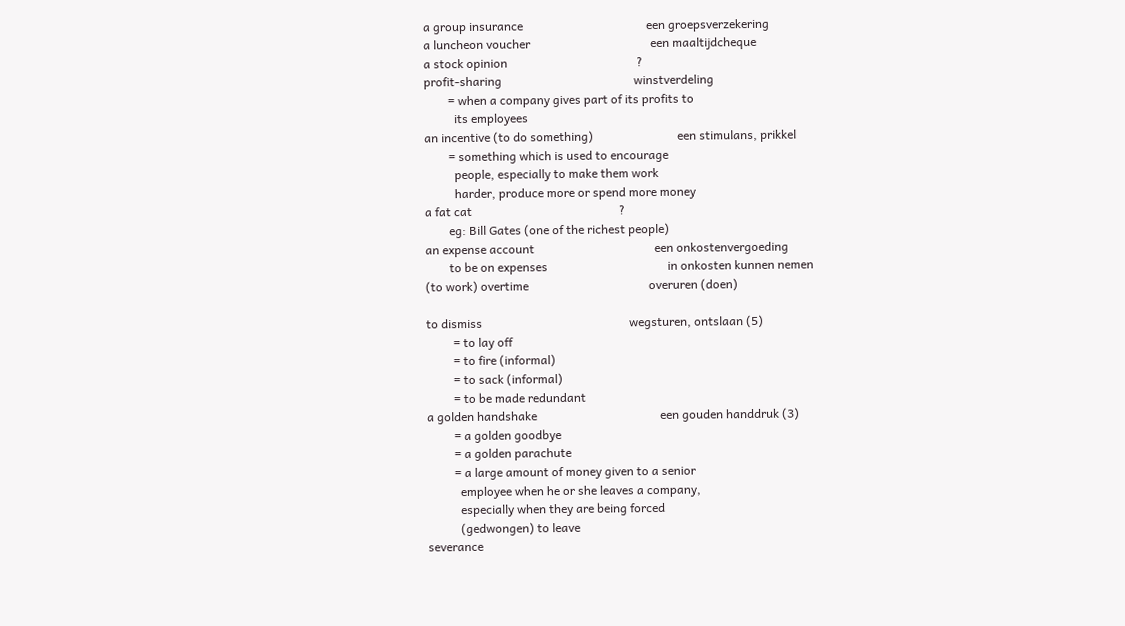a group insurance                                         een groepsverzekering
a luncheon voucher                                        een maaltijdcheque
a stock opinion                                           ?
profit-sharing                                            winstverdeling
        = when a company gives part of its profits to
          its employees
an incentive (to do something)                            een stimulans, prikkel
        = something which is used to encourage
          people, especially to make them work
          harder, produce more or spend more money
a fat cat                                                 ?
        eg: Bill Gates (one of the richest people)
an expense account                                        een onkostenvergoeding
        to be on expenses                                        in onkosten kunnen nemen
(to work) overtime                                        overuren (doen)

to dismiss                                                 wegsturen, ontslaan (5)
         = to lay off
         = to fire (informal)
         = to sack (informal)
         = to be made redundant
a golden handshake                                         een gouden handdruk (3)
         = a golden goodbye
         = a golden parachute
         = a large amount of money given to a senior
           employee when he or she leaves a company,
           especially when they are being forced
           (gedwongen) to leave
severance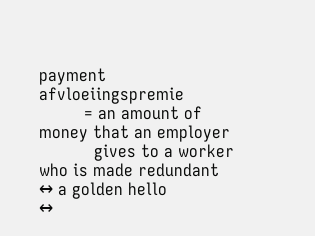payment                                          afvloeiingspremie
         = an amount of money that an employer
           gives to a worker who is made redundant
↔ a golden hello                                           ↔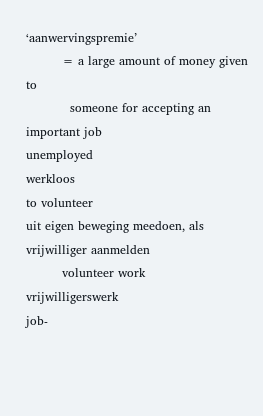‘aanwervingspremie’
         = a large amount of money given to
           someone for accepting an important job
unemployed                                                 werkloos
to volunteer                                               uit eigen beweging meedoen, als vrijwilliger aanmelden
         volunteer work                                             vrijwilligerswerk
job-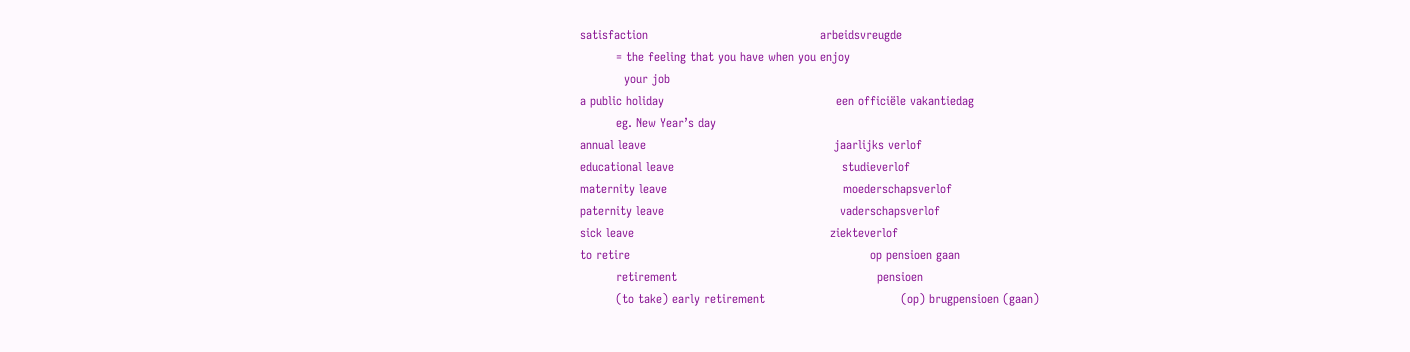satisfaction                                           arbeidsvreugde
         = the feeling that you have when you enjoy
           your job
a public holiday                                           een officiële vakantiedag
         eg. New Year’s day
annual leave                                               jaarlijks verlof
educational leave                                          studieverlof
maternity leave                                            moederschapsverlof
paternity leave                                            vaderschapsverlof
sick leave                                                 ziekteverlof
to retire                                                            op pensioen gaan
         retirement                                                  pensioen
         (to take) early retirement                                  (op) brugpensioen (gaan)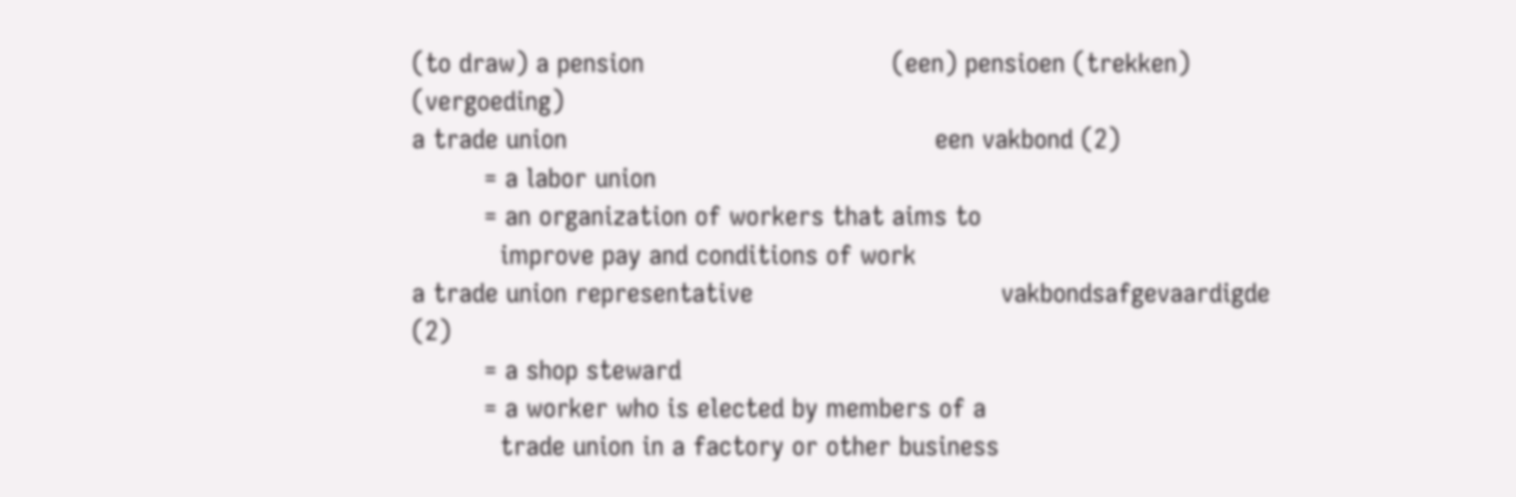(to draw) a pension                               (een) pensioen (trekken) (vergoeding)
a trade union                                              een vakbond (2)
         = a labor union
         = an organization of workers that aims to
           improve pay and conditions of work
a trade union representative                               vakbondsafgevaardigde (2)
         = a shop steward
         = a worker who is elected by members of a
           trade union in a factory or other business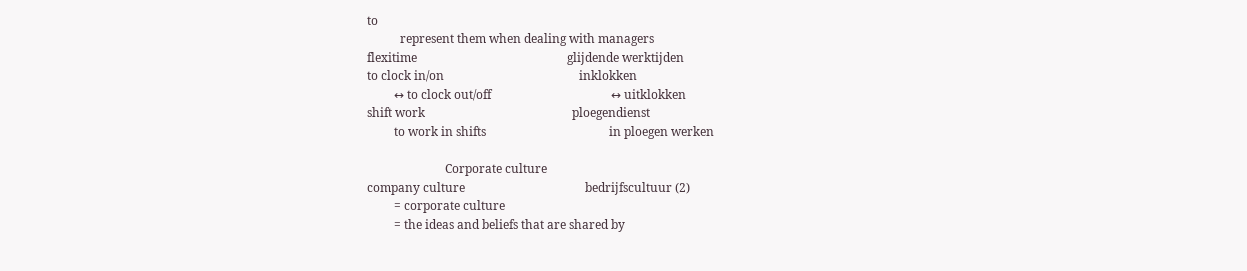to
           represent them when dealing with managers
flexitime                                                  glijdende werktijden
to clock in/on                                             inklokken
         ↔ to clock out/off                                        ↔ uitklokken
shift work                                                 ploegendienst
         to work in shifts                                         in ploegen werken

                          Corporate culture
company culture                                        bedrijfscultuur (2)
         = corporate culture
         = the ideas and beliefs that are shared by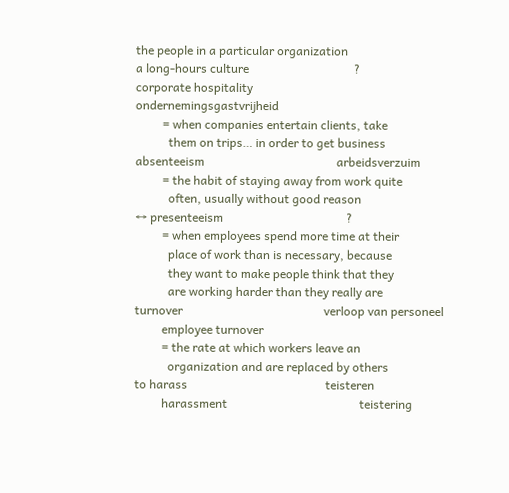the people in a particular organization
a long-hours culture                                   ?
corporate hospitality                                  ondernemingsgastvrijheid
         = when companies entertain clients, take
           them on trips… in order to get business
absenteeism                                            arbeidsverzuim
         = the habit of staying away from work quite
           often, usually without good reason
↔ presenteeism                                         ?
         = when employees spend more time at their
           place of work than is necessary, because
           they want to make people think that they
           are working harder than they really are
turnover                                               verloop van personeel
         employee turnover
         = the rate at which workers leave an
           organization and are replaced by others
to harass                                              teisteren
         harassment                                            teistering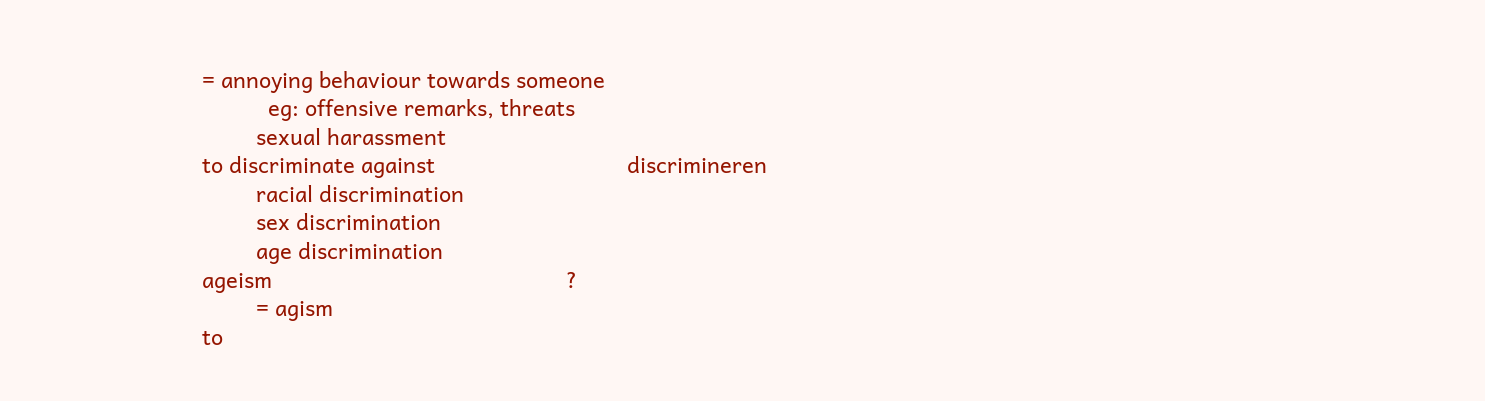= annoying behaviour towards someone
           eg: offensive remarks, threats
         sexual harassment
to discriminate against                                discrimineren
         racial discrimination
         sex discrimination
         age discrimination
ageism                                                 ?
         = agism
to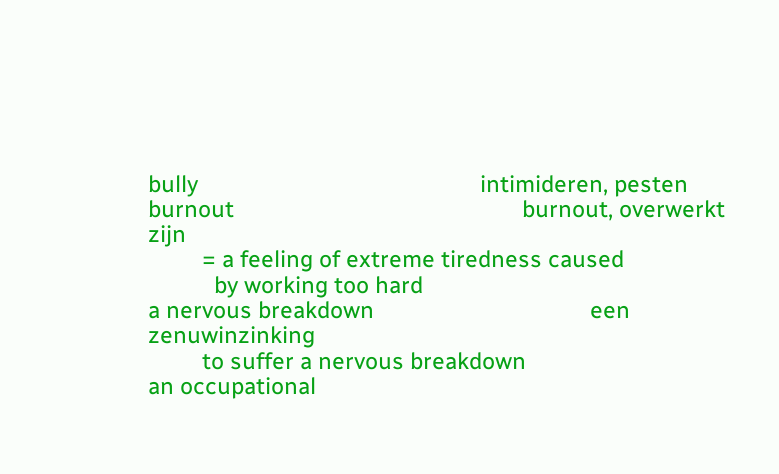bully                                               intimideren, pesten
burnout                                                burnout, overwerkt zijn
         = a feeling of extreme tiredness caused
           by working too hard
a nervous breakdown                                    een zenuwinzinking
         to suffer a nervous breakdown
an occupational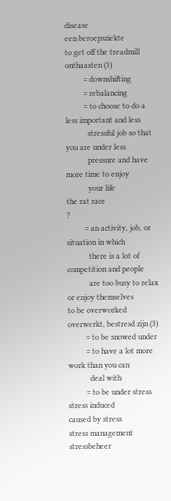disease                                een beroepsziekte
to get off the treadmill                               onthaasten (3)
         = downshifting
         = rebalancing
         = to choose to do a less important and less
           stressful job so that you are under less
           pressure and have more time to enjoy
           your life
the rat race                                           ?
         = an activity, job, or situation in which
           there is a lot of competition and people
           are too busy to relax or enjoy themselves
to be overworked                                       overwerkt, bestresd zijn (3)
         = to be snowed under
         = to have a lot more work than you can
           deal with
         = to be under stress
stress induced                                         caused by stress
stress management                                      stressbeheer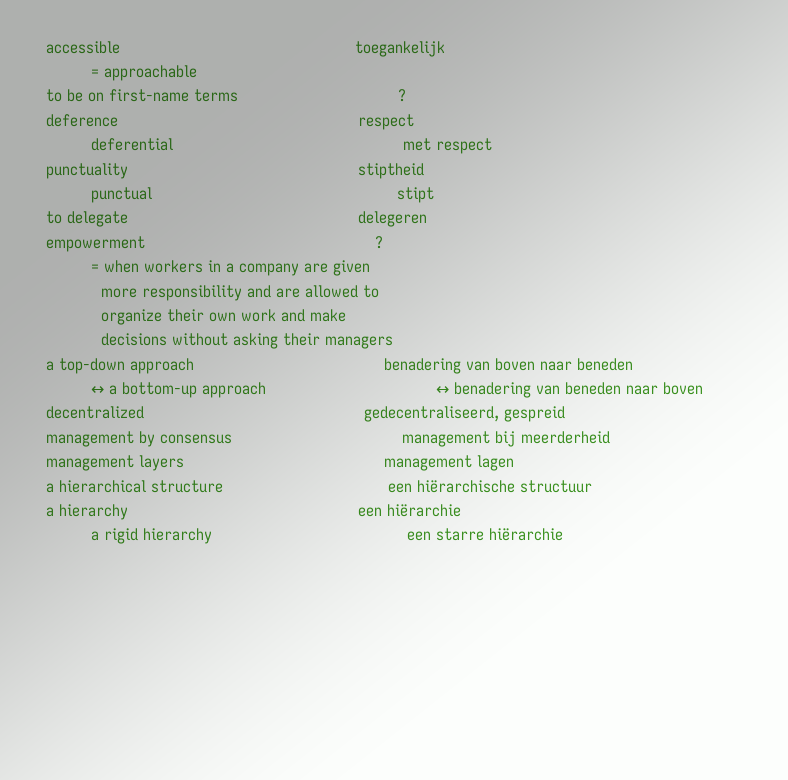accessible                                               toegankelijk
         = approachable
to be on first-name terms                                ?
deference                                                respect
         deferential                                              met respect
punctuality                                              stiptheid
         punctual                                                 stipt
to delegate                                              delegeren
empowerment                                              ?
         = when workers in a company are given
           more responsibility and are allowed to
           organize their own work and make
           decisions without asking their managers
a top-down approach                                      benadering van boven naar beneden
         ↔ a bottom-up approach                                  ↔ benadering van beneden naar boven
decentralized                                            gedecentraliseerd, gespreid
management by consensus                                  management bij meerderheid
management layers                                        management lagen
a hierarchical structure                                 een hiërarchische structuur
a hierarchy                                              een hiërarchie
         a rigid hierarchy                                       een starre hiërarchie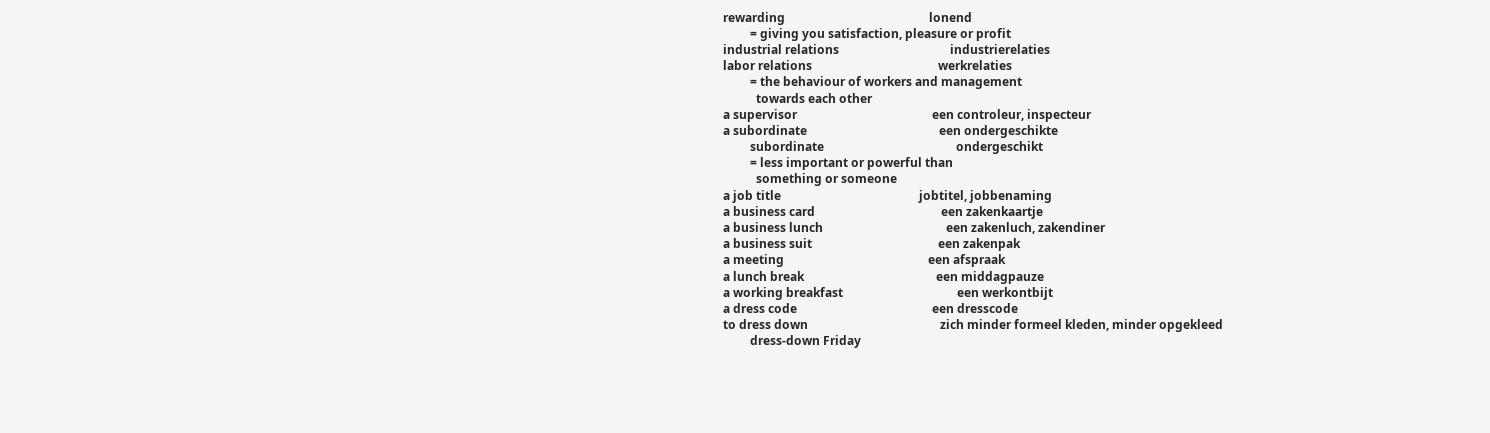rewarding                                                lonend
         = giving you satisfaction, pleasure or profit
industrial relations                                     industrierelaties
labor relations                                          werkrelaties
         = the behaviour of workers and management
           towards each other
a supervisor                                             een controleur, inspecteur
a subordinate                                            een ondergeschikte
         subordinate                                            ondergeschikt
         = less important or powerful than
           something or someone
a job title                                              jobtitel, jobbenaming
a business card                                          een zakenkaartje
a business lunch                                         een zakenluch, zakendiner
a business suit                                          een zakenpak
a meeting                                                een afspraak
a lunch break                                            een middagpauze
a working breakfast                                      een werkontbijt
a dress code                                             een dresscode
to dress down                                            zich minder formeel kleden, minder opgekleed
         dress-down Friday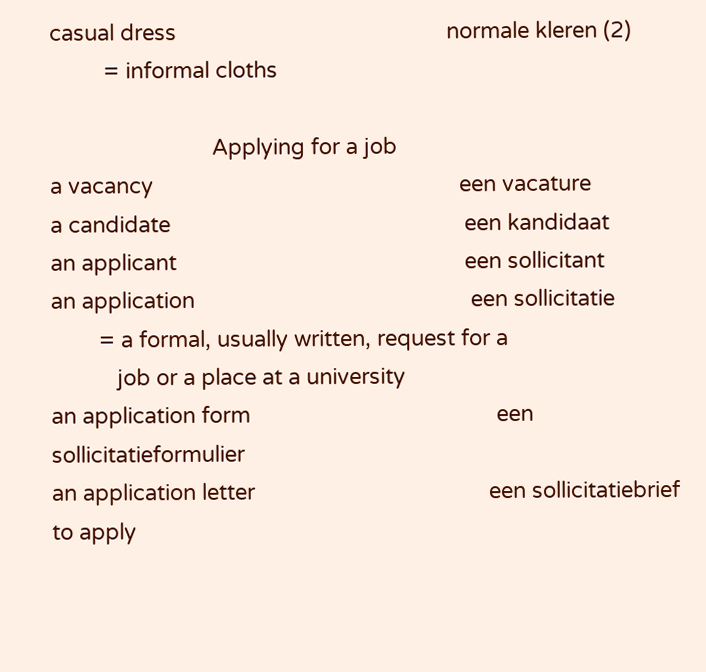casual dress                                             normale kleren (2)
         = informal cloths

                           Applying for a job
a vacancy                                                   een vacature
a candidate                                                 een kandidaat
an applicant                                                een sollicitant
an application                                              een sollicitatie
        = a formal, usually written, request for a
           job or a place at a university
an application form                                         een sollicitatieformulier
an application letter                                       een sollicitatiebrief
to apply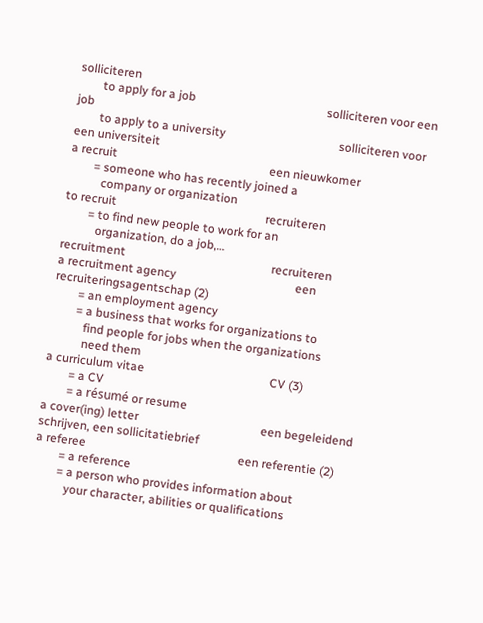solliciteren
        to apply for a job                                            solliciteren voor een job
        to apply to a university                                      solliciteren voor een universiteit
a recruit                                                   een nieuwkomer
        = someone who has recently joined a
           company or organization
to recruit                                                  recruiteren
        = to find new people to work for an
           organization, do a job,…
recruitment                                                 recruiteren
a recruitment agency                                        een recruiteringsagentschap (2)
        = an employment agency
        = a business that works for organizations to
           find people for jobs when the organizations
           need them
a curriculum vitae                                          CV (3)
        = a CV
        = a résumé or resume
a cover(ing) letter                                         een begeleidend schrijven, een sollicitatiebrief
a referee                                                   een referentie (2)
        = a reference
        = a person who provides information about
           your character, abilities or qualifications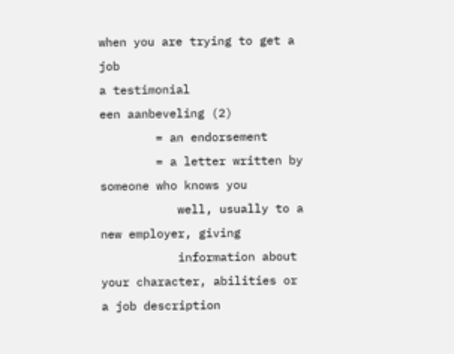when you are trying to get a job
a testimonial                                               een aanbeveling (2)
        = an endorsement
        = a letter written by someone who knows you
           well, usually to a new employer, giving
           information about your character, abilities or
a job description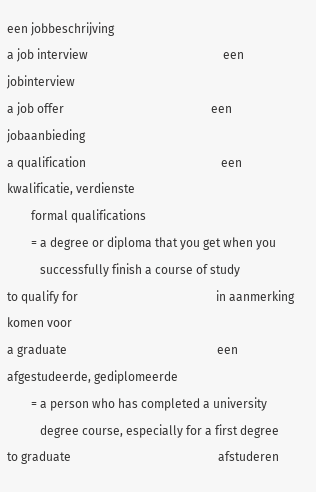een jobbeschrijving
a job interview                                             een jobinterview
a job offer                                                 een jobaanbieding
a qualification                                             een kwalificatie, verdienste
        formal qualifications
        = a degree or diploma that you get when you
           successfully finish a course of study
to qualify for                                              in aanmerking komen voor
a graduate                                                  een afgestudeerde, gediplomeerde
        = a person who has completed a university
           degree course, especially for a first degree
to graduate                                                 afstuderen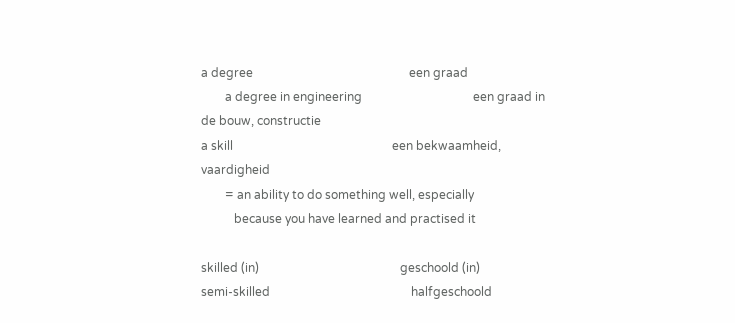a degree                                                    een graad
        a degree in engineering                                     een graad in de bouw, constructie
a skill                                                     een bekwaamheid, vaardigheid
        = an ability to do something well, especially
           because you have learned and practised it

skilled (in)                                               geschoold (in)
semi-skilled                                               halfgeschoold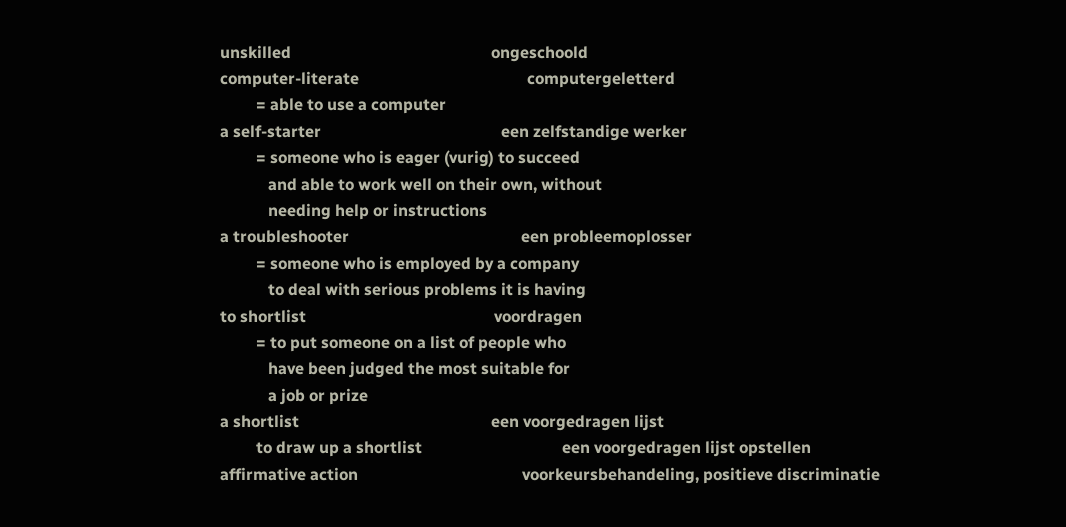unskilled                                                  ongeschoold
computer-literate                                          computergeletterd
         = able to use a computer
a self-starter                                             een zelfstandige werker
         = someone who is eager (vurig) to succeed
            and able to work well on their own, without
            needing help or instructions
a troubleshooter                                           een probleemoplosser
         = someone who is employed by a company
            to deal with serious problems it is having
to shortlist                                               voordragen
         = to put someone on a list of people who
            have been judged the most suitable for
            a job or prize
a shortlist                                                een voorgedragen lijst
         to draw up a shortlist                                   een voorgedragen lijst opstellen
affirmative action                                         voorkeursbehandeling, positieve discriminatie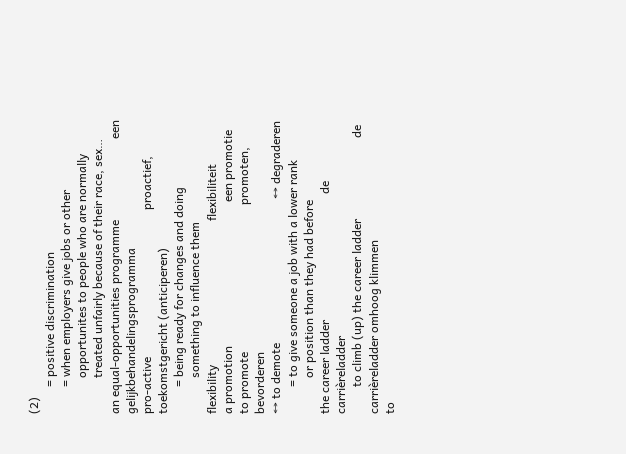(2)
         = positive discrimination
         = when employers give jobs or other
            opportunites to people who are normally
            treated unfairly because of their race, sex…
an equal-opportunities programme                           een gelijkbehandelingsprogramma
pro-active                                                 proactief, toekomstgericht (anticiperen)
         = being ready for changes and doing
            something to influence them
flexibility                                                flexibiliteit
a promotion                                                een promotie
to promote                                                 promoten, bevorderen
↔ to demote                                                ↔ degraderen
         = to give someone a job with a lower rank
            or position than they had before
the career ladder                                          de carrièreladder
         to climb (up) the career ladder                           de carrièreladder omhoog klimmen
to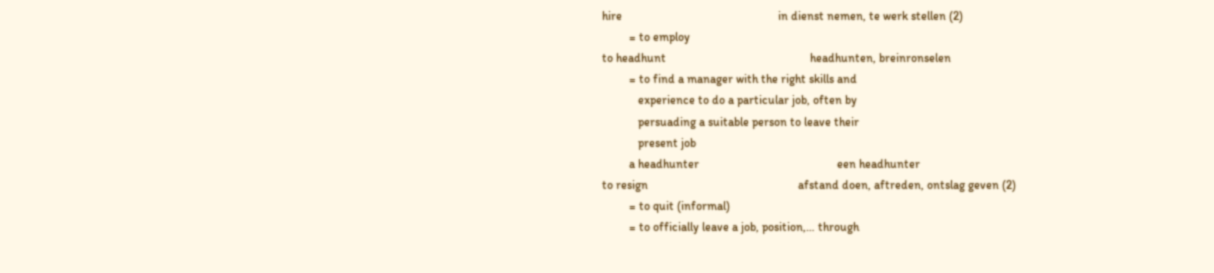hire                                                    in dienst nemen, te werk stellen (2)
         = to employ
to headhunt                                                headhunten, breinronselen
         = to find a manager with the right skills and
            experience to do a particular job, often by
            persuading a suitable person to leave their
            present job
         a headhunter                                              een headhunter
to resign                                                  afstand doen, aftreden, ontslag geven (2)
         = to quit (informal)
         = to officially leave a job, position,… through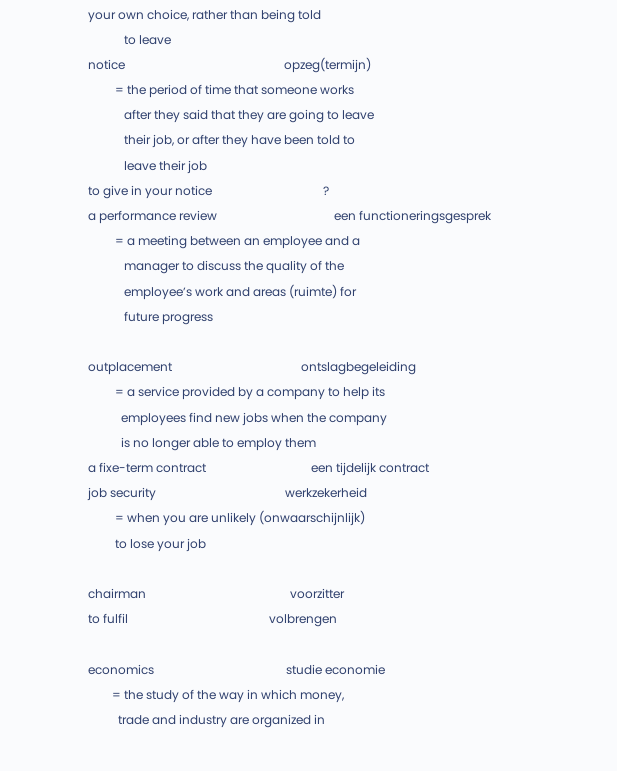your own choice, rather than being told
            to leave
notice                                                     opzeg(termijn)
         = the period of time that someone works
            after they said that they are going to leave
            their job, or after they have been told to
            leave their job
to give in your notice                                     ?
a performance review                                       een functioneringsgesprek
         = a meeting between an employee and a
            manager to discuss the quality of the
            employee’s work and areas (ruimte) for
            future progress

outplacement                                           ontslagbegeleiding
         = a service provided by a company to help its
           employees find new jobs when the company
           is no longer able to employ them
a fixe-term contract                                   een tijdelijk contract
job security                                           werkzekerheid
         = when you are unlikely (onwaarschijnlijk)
         to lose your job

chairman                                                voorzitter
to fulfil                                               volbrengen

economics                                            studie economie
        = the study of the way in which money,
          trade and industry are organized in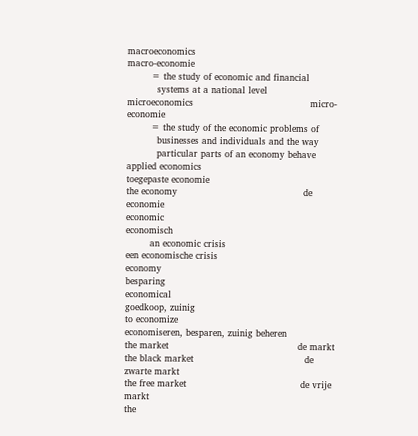macroeconomics                                       macro-economie
        = the study of economic and financial
          systems at a national level
microeconomics                                       micro-economie
        = the study of the economic problems of
          businesses and individuals and the way
          particular parts of an economy behave
applied economics                                    toegepaste economie
the economy                                          de economie
economic                                             economisch
        an economic crisis                                    een economische crisis
economy                                              besparing
economical                                           goedkoop, zuinig
to economize                                         economiseren, besparen, zuinig beheren
the market                                           de markt
the black market                                     de zwarte markt
the free market                                      de vrije markt
the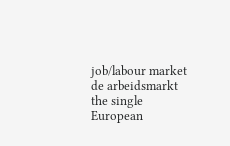job/labour market                                de arbeidsmarkt
the single European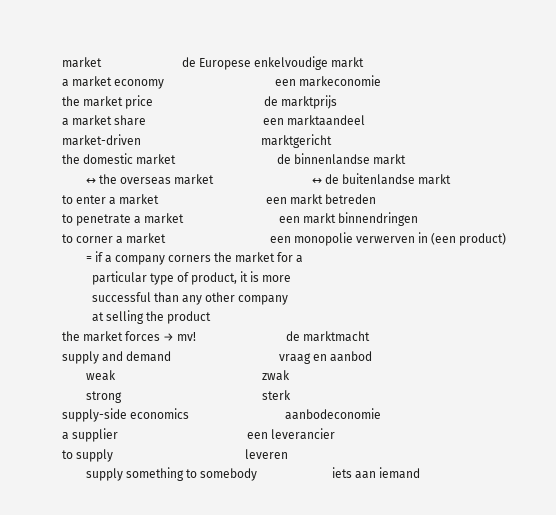market                           de Europese enkelvoudige markt
a market economy                                     een markeconomie
the market price                                     de marktprijs
a market share                                       een marktaandeel
market-driven                                        marktgericht
the domestic market                                  de binnenlandse markt
        ↔ the overseas market                                 ↔ de buitenlandse markt
to enter a market                                    een markt betreden
to penetrate a market                                een markt binnendringen
to corner a market                                   een monopolie verwerven in (een product)
        = if a company corners the market for a
          particular type of product, it is more
          successful than any other company
          at selling the product
the market forces → mv!                              de marktmacht
supply and demand                                    vraag en aanbod
        weak                                                 zwak
        strong                                               sterk
supply-side economics                                aanbodeconomie
a supplier                                           een leverancier
to supply                                            leveren
        supply something to somebody                         iets aan iemand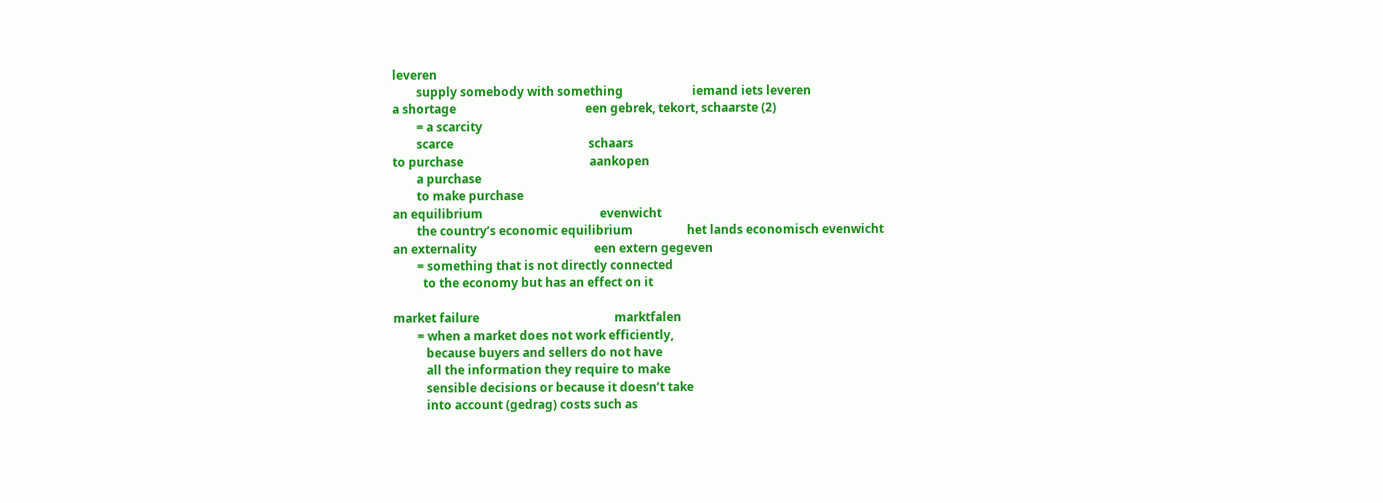leveren
        supply somebody with something                       iemand iets leveren
a shortage                                           een gebrek, tekort, schaarste (2)
        = a scarcity
        scarce                                             schaars
to purchase                                          aankopen
        a purchase
        to make purchase
an equilibrium                                       evenwicht
        the country’s economic equilibrium                  het lands economisch evenwicht
an externality                                       een extern gegeven
        = something that is not directly connected
          to the economy but has an effect on it

market failure                                             marktfalen
        = when a market does not work efficiently,
           because buyers and sellers do not have
           all the information they require to make
           sensible decisions or because it doesn’t take
           into account (gedrag) costs such as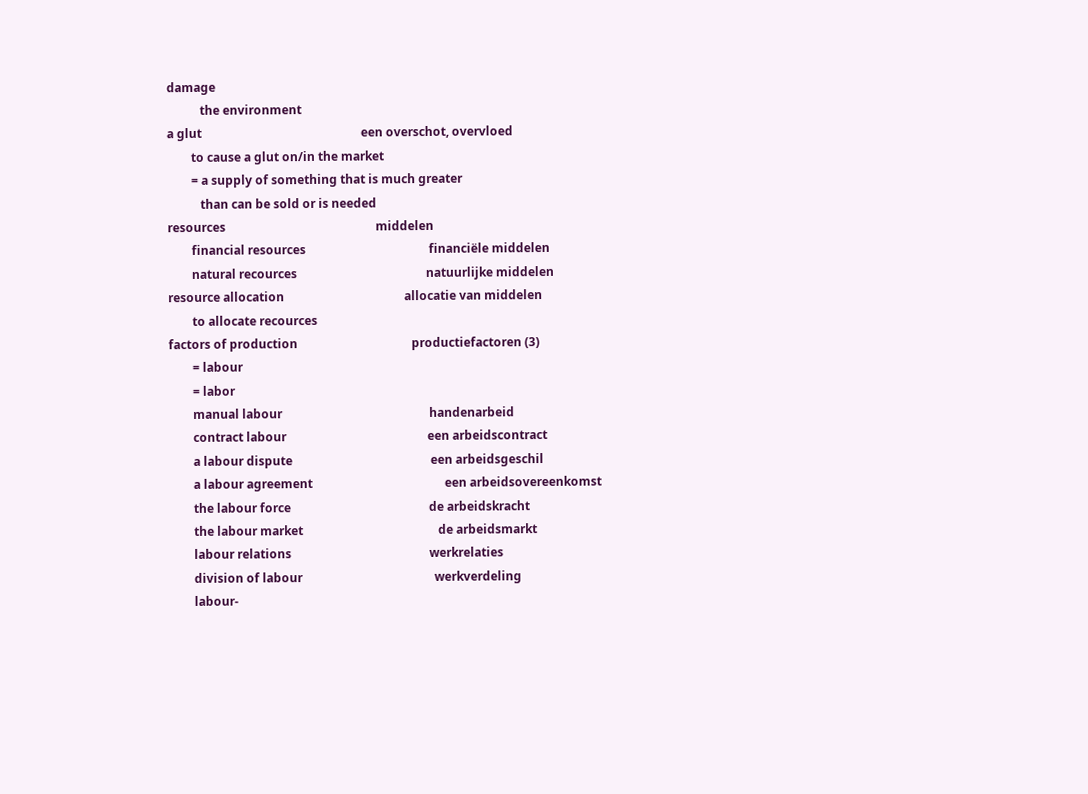damage
           the environment
a glut                                                     een overschot, overvloed
        to cause a glut on/in the market
        = a supply of something that is much greater
           than can be sold or is needed
resources                                                  middelen
        financial resources                                         financiële middelen
        natural recources                                           natuurlijke middelen
resource allocation                                        allocatie van middelen
        to allocate recources
factors of production                                      productiefactoren (3)
        = labour
        = labor
        manual labour                                                 handenarbeid
        contract labour                                               een arbeidscontract
        a labour dispute                                              een arbeidsgeschil
        a labour agreement                                            een arbeidsovereenkomst
        the labour force                                              de arbeidskracht
        the labour market                                             de arbeidsmarkt
        labour relations                                              werkrelaties
        division of labour                                            werkverdeling
        labour-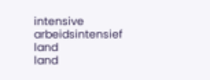intensive                                              arbeidsintensief
land                                                       land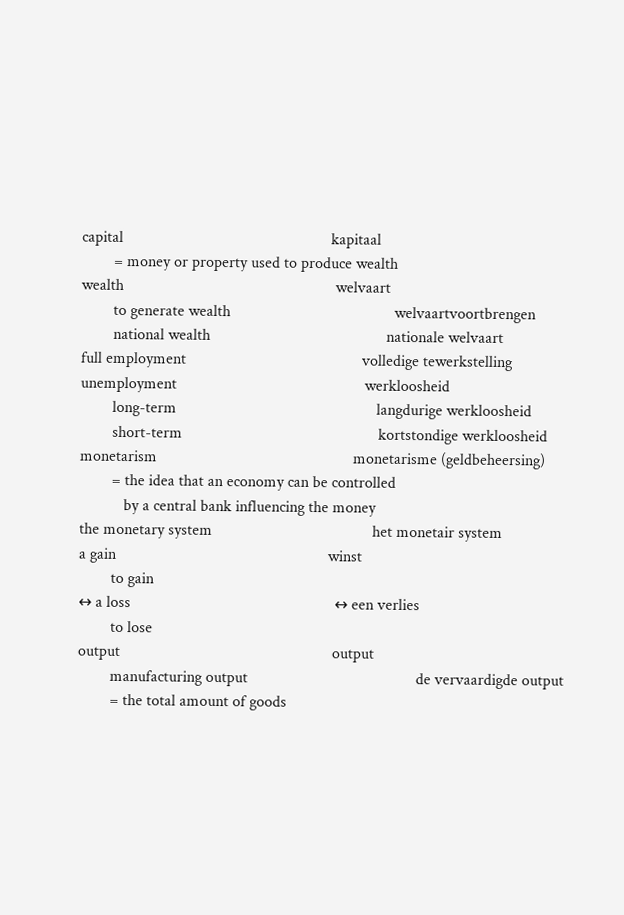capital                                                    kapitaal
        = money or property used to produce wealth
wealth                                                     welvaart
        to generate wealth                                         welvaartvoortbrengen
        national wealth                                            nationale welvaart
full employment                                            volledige tewerkstelling
unemployment                                               werkloosheid
        long-term                                                  langdurige werkloosheid
        short-term                                                 kortstondige werkloosheid
monetarism                                                 monetarisme (geldbeheersing)
        = the idea that an economy can be controlled
           by a central bank influencing the money
the monetary system                                        het monetair system
a gain                                                     winst
        to gain
↔ a loss                                                   ↔ een verlies
        to lose
output                                                     output
        manufacturing output                                          de vervaardigde output
        = the total amount of goods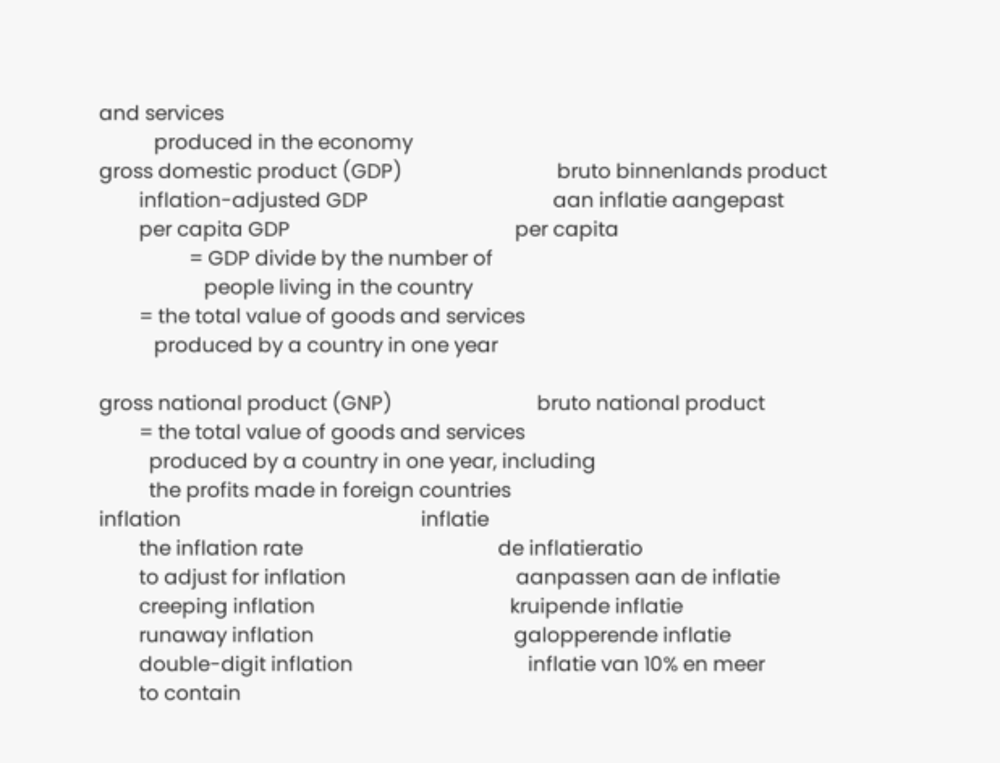and services
           produced in the economy
gross domestic product (GDP)                               bruto binnenlands product
        inflation-adjusted GDP                                     aan inflatie aangepast
        per capita GDP                                             per capita
                  = GDP divide by the number of
                     people living in the country
        = the total value of goods and services
           produced by a country in one year

gross national product (GNP)                             bruto national product
        = the total value of goods and services
          produced by a country in one year, including
          the profits made in foreign countries
inflation                                                inflatie
        the inflation rate                                       de inflatieratio
        to adjust for inflation                                  aanpassen aan de inflatie
        creeping inflation                                       kruipende inflatie
        runaway inflation                                        galopperende inflatie
        double-digit inflation                                   inflatie van 10% en meer
        to contain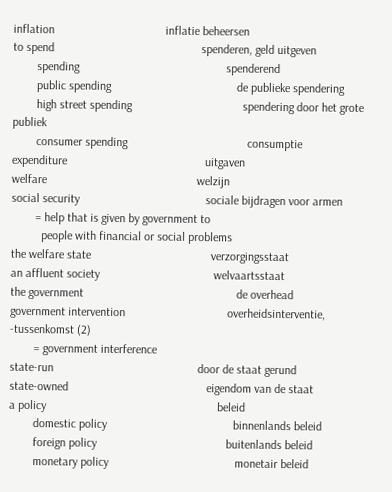inflation                                     inflatie beheersen
to spend                                                 spenderen, geld uitgeven
        spending                                                 spenderend
        public spending                                          de publieke spendering
        high street spending                                     spendering door het grote publiek
        consumer spending                                        consumptie
expenditure                                              uitgaven
welfare                                                  welzijn
social security                                          sociale bijdragen voor armen
        = help that is given by government to
          people with financial or social problems
the welfare state                                        verzorgingsstaat
an affluent society                                      welvaartsstaat
the government                                                   de overhead
government intervention                                  overheidsinterventie, -tussenkomst (2)
        = government interference
state-run                                                door de staat gerund
state-owned                                              eigendom van de staat
a policy                                                         beleid
        domestic policy                                          binnenlands beleid
        foreign policy                                           buitenlands beleid
        monetary policy                                          monetair beleid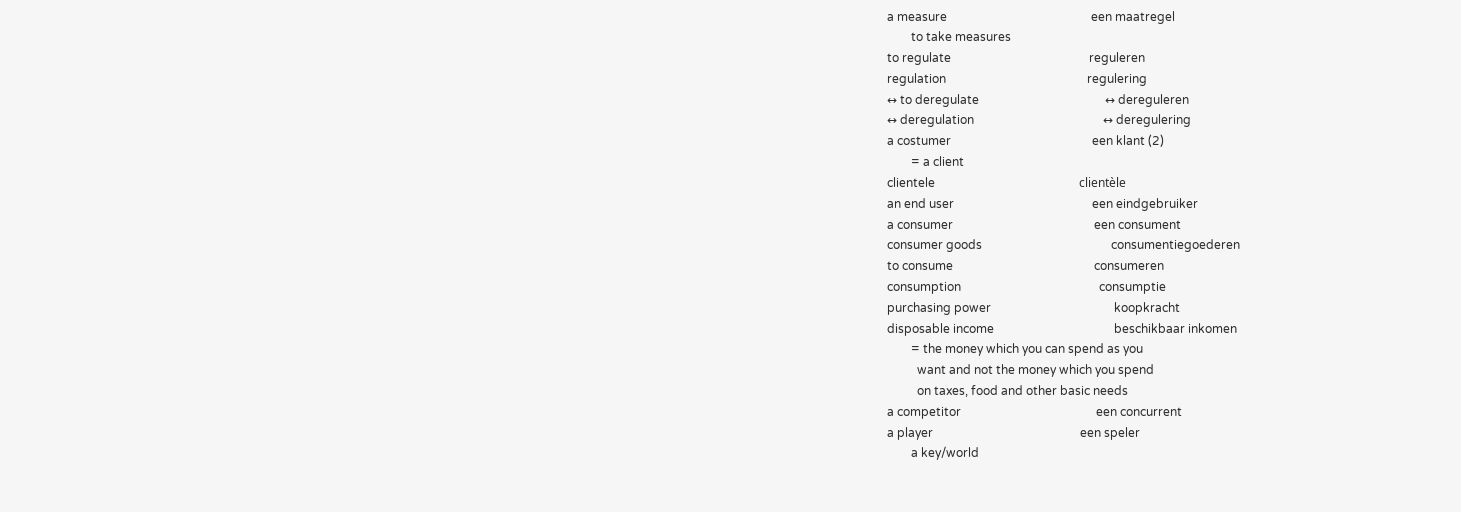a measure                                                een maatregel
        to take measures
to regulate                                              reguleren
regulation                                               regulering
↔ to deregulate                                          ↔ dereguleren
↔ deregulation                                           ↔ deregulering
a costumer                                               een klant (2)
        = a client
clientele                                                clientèle
an end user                                              een eindgebruiker
a consumer                                               een consument
consumer goods                                           consumentiegoederen
to consume                                               consumeren
consumption                                              consumptie
purchasing power                                         koopkracht
disposable income                                        beschikbaar inkomen
        = the money which you can spend as you
          want and not the money which you spend
          on taxes, food and other basic needs
a competitor                                             een concurrent
a player                                                 een speler
        a key/world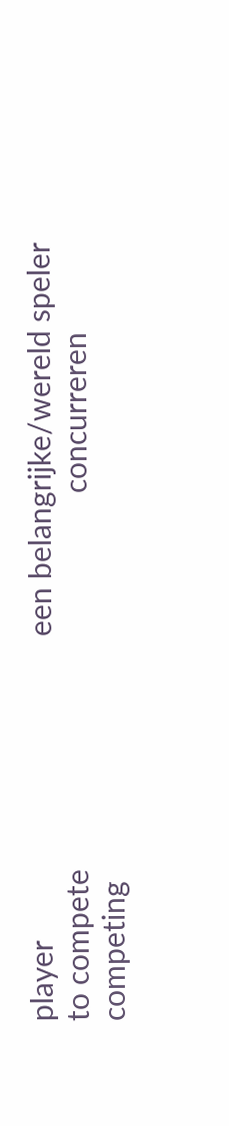player                                      een belangrijke/wereld speler
to compete                                               concurreren
competing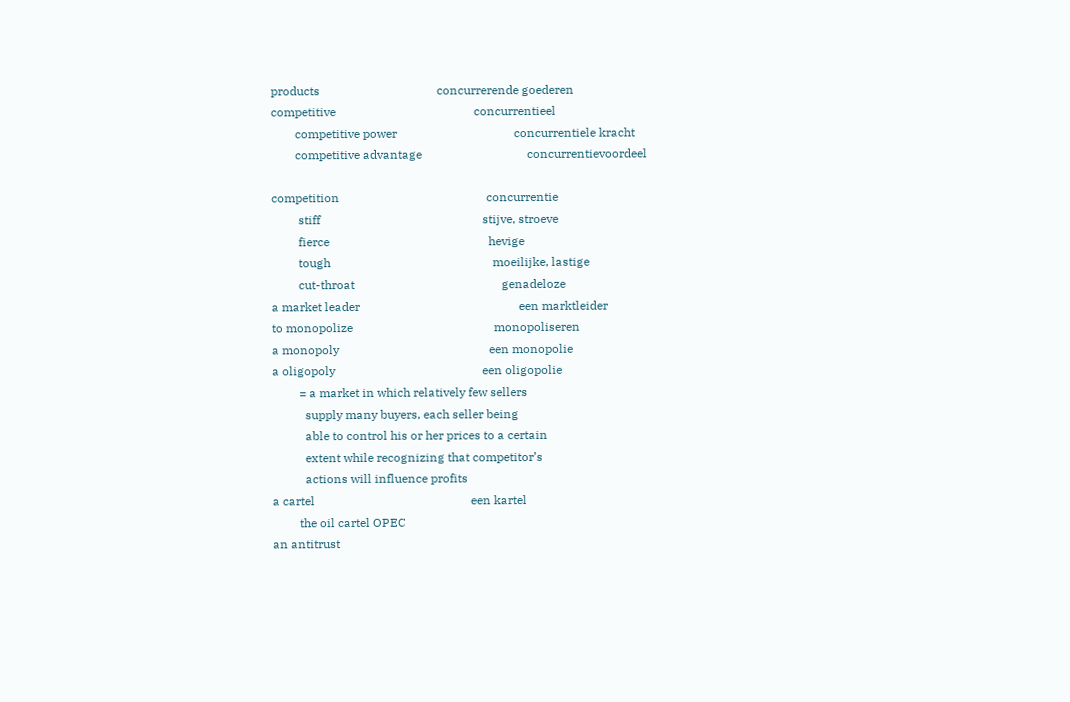products                                       concurrerende goederen
competitive                                              concurrentieel
        competitive power                                       concurrentiele kracht
        competitive advantage                                   concurrentievoordeel

competition                                                 concurrentie
         stiff                                                      stijve, stroeve
         fierce                                                     hevige
         tough                                                      moeilijke, lastige
         cut-throat                                                 genadeloze
a market leader                                                     een marktleider
to monopolize                                               monopoliseren
a monopoly                                                  een monopolie
a oligopoly                                                 een oligopolie
         = a market in which relatively few sellers
           supply many buyers, each seller being
           able to control his or her prices to a certain
           extent while recognizing that competitor’s
           actions will influence profits
a cartel                                                    een kartel
         the oil cartel OPEC
an antitrust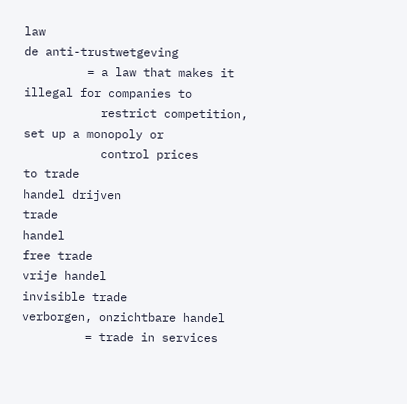law                                            de anti-trustwetgeving
         = a law that makes it illegal for companies to
           restrict competition, set up a monopoly or
           control prices
to trade                                                    handel drijven
trade                                                       handel
free trade                                                  vrije handel
invisible trade                                             verborgen, onzichtbare handel
         = trade in services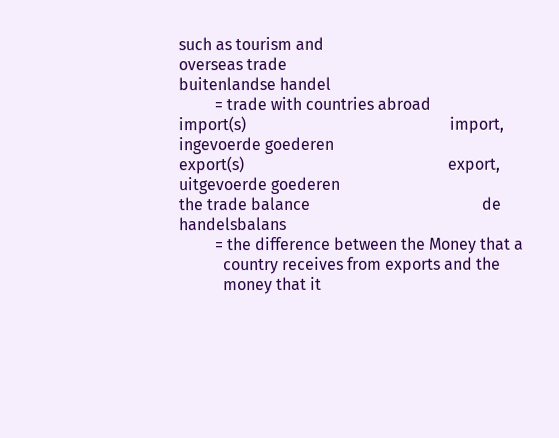such as tourism and
overseas trade                                              buitenlandse handel
         = trade with countries abroad
import(s)                                                   import, ingevoerde goederen
export(s)                                                   export, uitgevoerde goederen
the trade balance                                           de handelsbalans
         = the difference between the Money that a
           country receives from exports and the
           money that it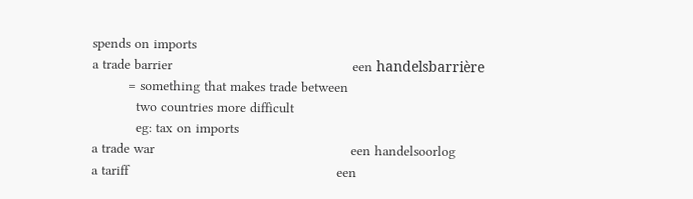spends on imports
a trade barrier                                             een handelsbarrière
         = something that makes trade between
           two countries more difficult
           eg: tax on imports
a trade war                                                 een handelsoorlog
a tariff                                                    een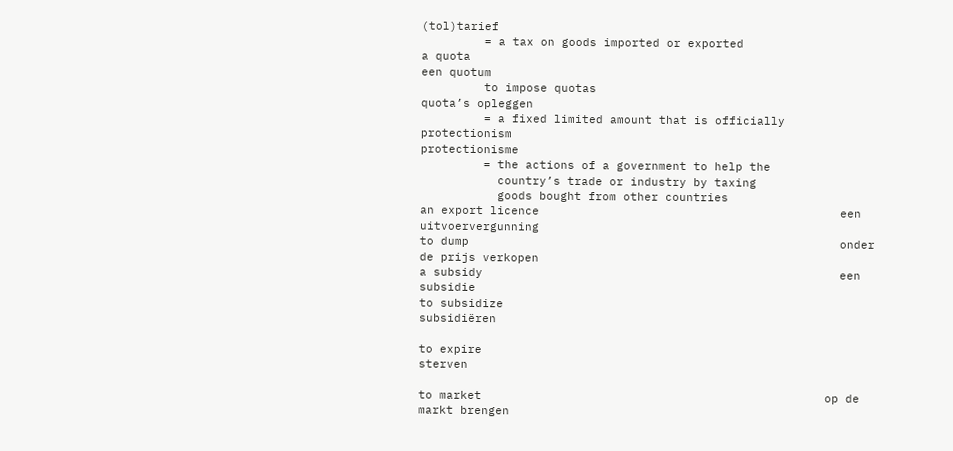(tol)tarief
         = a tax on goods imported or exported
a quota                                                               een quotum
         to impose quotas                                             quota’s opleggen
         = a fixed limited amount that is officially
protectionism                                               protectionisme
         = the actions of a government to help the
           country’s trade or industry by taxing
           goods bought from other countries
an export licence                                           een uitvoervergunning
to dump                                                     onder de prijs verkopen
a subsidy                                                   een subsidie
to subsidize                                                subsidiëren

to expire                                                   sterven

to market                                                 op de markt brengen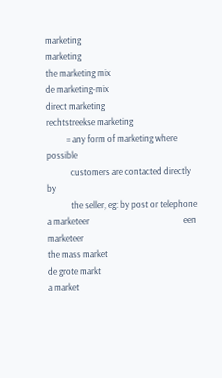marketing                                                 marketing
the marketing mix                                         de marketing-mix
direct marketing                                          rechtstreekse marketing
          = any form of marketing where possible
            customers are contacted directly by
            the seller, eg: by post or telephone
a marketeer                                               een marketeer
the mass market                                           de grote markt
a market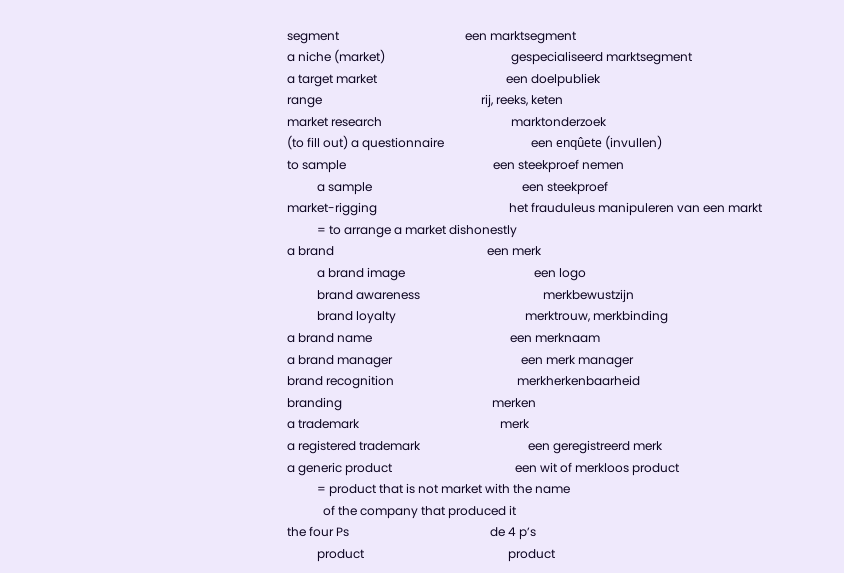segment                                          een marktsegment
a niche (market)                                          gespecialiseerd marktsegment
a target market                                           een doelpubliek
range                                                     rij, reeks, keten
market research                                           marktonderzoek
(to fill out) a questionnaire                             een enqûete (invullen)
to sample                                                 een steekproef nemen
          a sample                                                  een steekproef
market-rigging                                            het frauduleus manipuleren van een markt
          = to arrange a market dishonestly
a brand                                                   een merk
          a brand image                                           een logo
          brand awareness                                         merkbewustzijn
          brand loyalty                                           merktrouw, merkbinding
a brand name                                              een merknaam
a brand manager                                           een merk manager
brand recognition                                         merkherkenbaarheid
branding                                                  merken
a trademark                                               merk
a registered trademark                                    een geregistreerd merk
a generic product                                         een wit of merkloos product
          = product that is not market with the name
            of the company that produced it
the four Ps                                               de 4 p’s
          product                                                product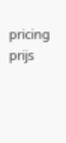pricing                                                prijs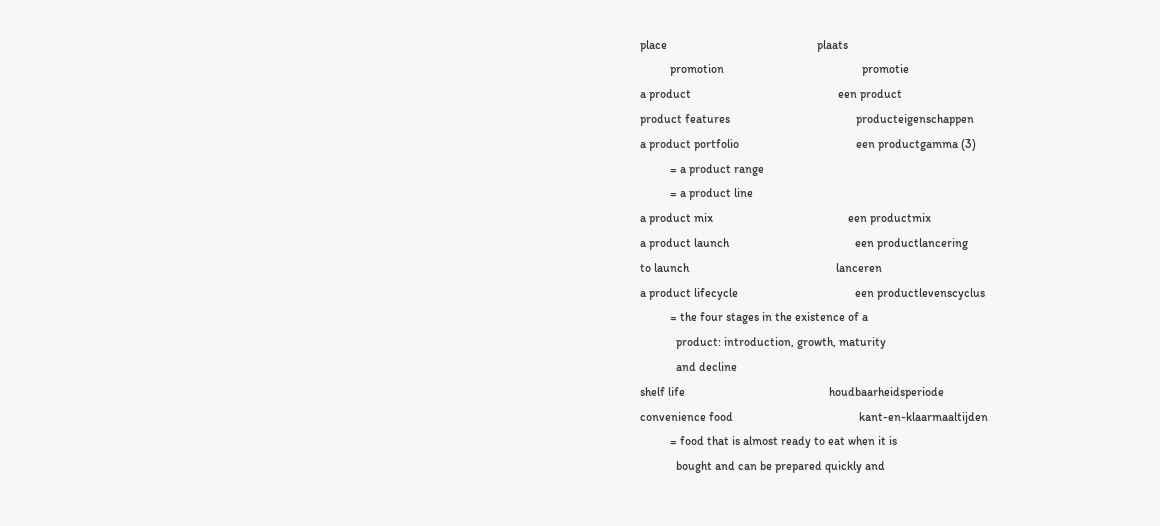place                                                  plaats
          promotion                                              promotie
a product                                                 een product
product features                                          producteigenschappen
a product portfolio                                       een productgamma (3)
          = a product range
          = a product line
a product mix                                             een productmix
a product launch                                          een productlancering
to launch                                                 lanceren
a product lifecycle                                       een productlevenscyclus
          = the four stages in the existence of a
            product: introduction, growth, maturity
            and decline
shelf life                                                houdbaarheidsperiode
convenience food                                          kant-en-klaarmaaltijden
          = food that is almost ready to eat when it is
            bought and can be prepared quickly and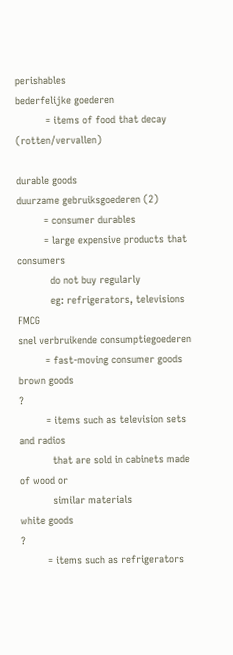perishables                                               bederfelijke goederen
          = items of food that decay (rotten/vervallen)

durable goods                                           duurzame gebruiksgoederen (2)
         = consumer durables
         = large expensive products that consumers
           do not buy regularly
           eg: refrigerators, televisions
FMCG                                                    snel verbruikende consumptiegoederen
         = fast-moving consumer goods
brown goods                                             ?
         = items such as television sets and radios
           that are sold in cabinets made of wood or
           similar materials
white goods                                             ?
         = items such as refrigerators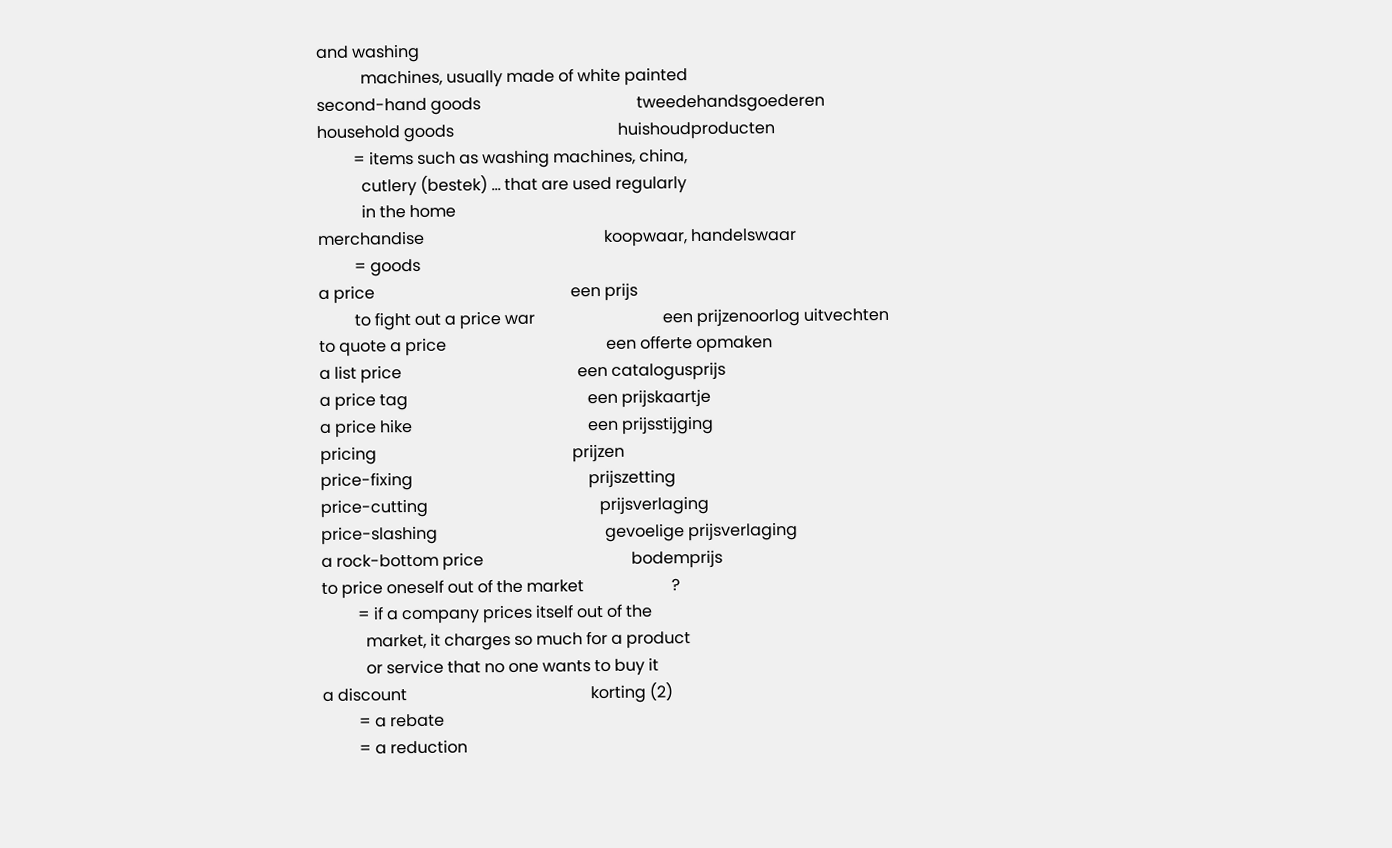and washing
           machines, usually made of white painted
second-hand goods                                       tweedehandsgoederen
household goods                                         huishoudproducten
         = items such as washing machines, china,
           cutlery (bestek) … that are used regularly
           in the home
merchandise                                             koopwaar, handelswaar
         = goods
a price                                                 een prijs
         to fight out a price war                                een prijzenoorlog uitvechten
to quote a price                                        een offerte opmaken
a list price                                            een catalogusprijs
a price tag                                             een prijskaartje
a price hike                                            een prijsstijging
pricing                                                 prijzen
price-fixing                                            prijszetting
price-cutting                                           prijsverlaging
price-slashing                                          gevoelige prijsverlaging
a rock-bottom price                                     bodemprijs
to price oneself out of the market                      ?
         = if a company prices itself out of the
           market, it charges so much for a product
           or service that no one wants to buy it
a discount                                              korting (2)
         = a rebate
         = a reduction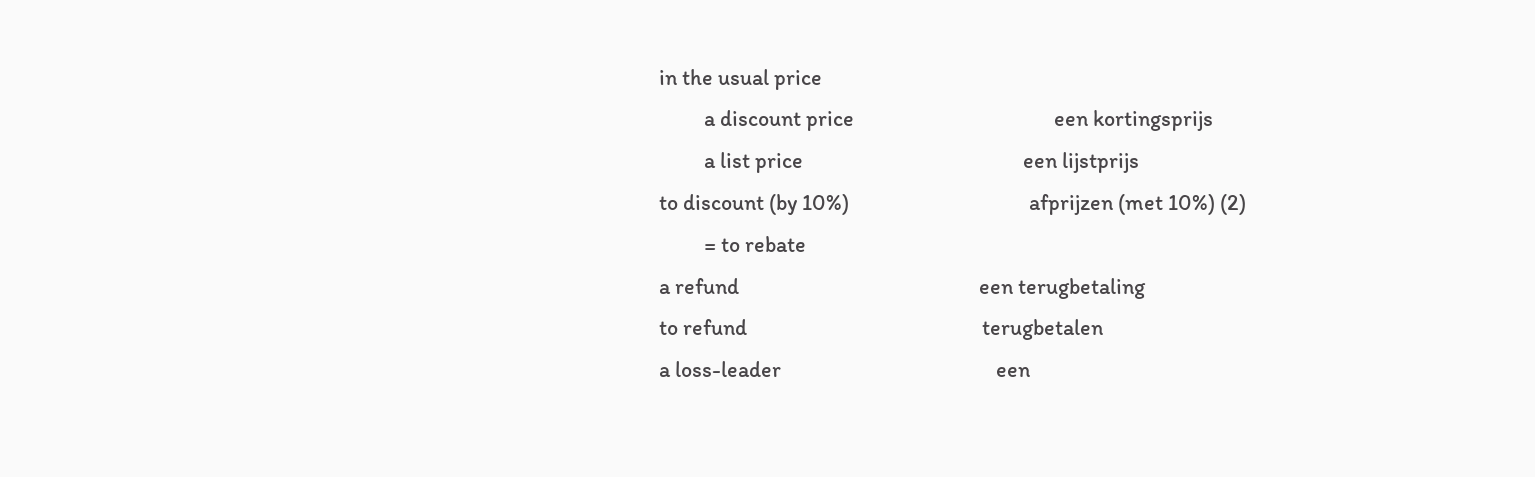in the usual price
         a discount price                                        een kortingsprijs
         a list price                                            een lijstprijs
to discount (by 10%)                                    afprijzen (met 10%) (2)
         = to rebate
a refund                                                een terugbetaling
to refund                                               terugbetalen
a loss-leader                                           een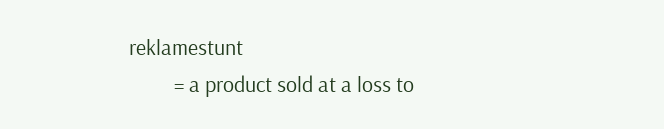reklamestunt
         = a product sold at a loss to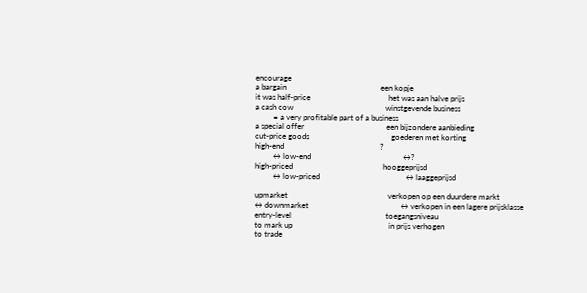encourage
a bargain                                               een kopje
it was half-price                                       het was aan halve prijs
a cash cow                                              winstgevende business
         = a very profitable part of a business
a special offer                                         een bijzondere aanbieding
cut-price goods                                         goederen met korting
high-end                                                ?
         ↔ low-end                                              ↔?
high-priced                                             hooggeprijsd
         ↔ low-priced                                           ↔ laaggeprijsd

upmarket                                                  verkopen op een duurdere markt
↔ downmarket                                              ↔ verkopen in een lagere prijsklasse
entry-level                                               toegangsniveau
to mark up                                                in prijs verhogen
to trade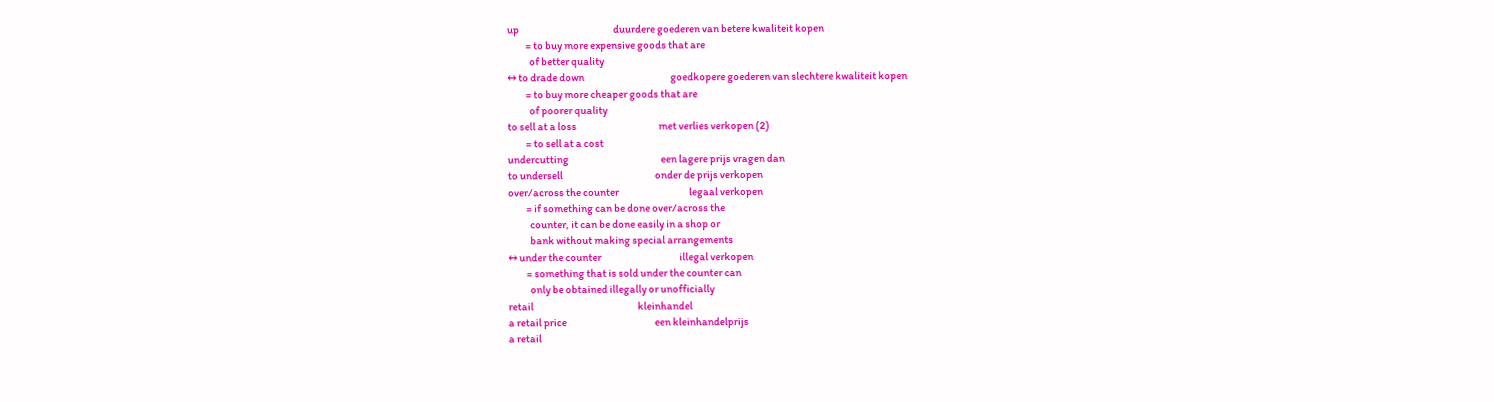up                                               duurdere goederen van betere kwaliteit kopen
         = to buy more expensive goods that are
           of better quality
↔ to drade down                                           goedkopere goederen van slechtere kwaliteit kopen
         = to buy more cheaper goods that are
           of poorer quality
to sell at a loss                                         met verlies verkopen (2)
         = to sell at a cost
undercutting                                              een lagere prijs vragen dan
to undersell                                              onder de prijs verkopen
over/across the counter                                   legaal verkopen
         = if something can be done over/across the
           counter, it can be done easily in a shop or
           bank without making special arrangements
↔ under the counter                                       illegal verkopen
         = something that is sold under the counter can
           only be obtained illegally or unofficially
retail                                                    kleinhandel
a retail price                                            een kleinhandelprijs
a retail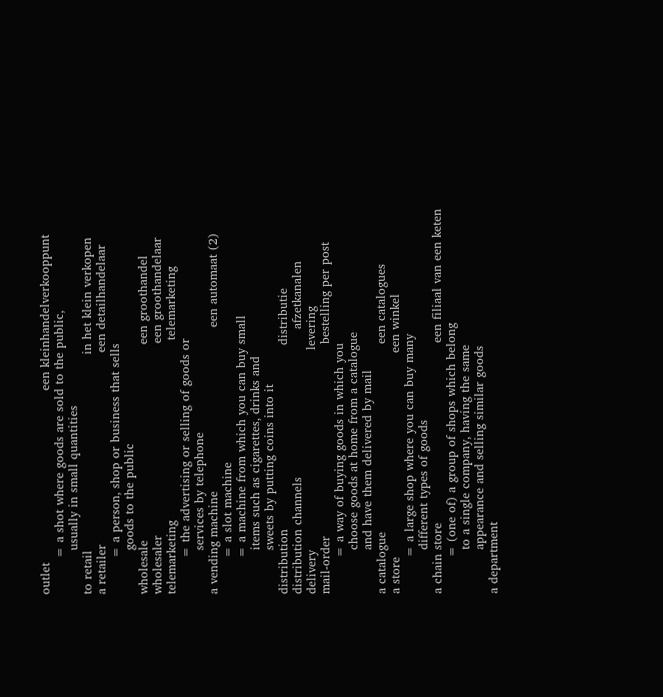outlet                                           een kleinhandelverkooppunt
         = a shot where goods are sold to the public,
           usually in small quantities
to retail                                                 in het klein verkopen
a retailer                                                een detailhandelaar
         = a person, shop or business that sells
           goods to the public
wholesale                                                 een groothandel
wholesaler                                                een groothandelaar
telemarketing                                             telemarketing
         = the advertising or selling of goods or
           services by telephone
a vending machine                                         een automaat (2)
         = a slot machine
         = a machine from which you can buy small
           items such as cigarettes, drinks and
           sweets by putting coins into it
distribution                                              distributie
distribution channels                                     afzetkanalen
delivery                                                  levering
mail-order                                                bestelling per post
         = a way of buying goods in which you
           choose goods at home from a catalogue
           and have them delivered by mail
a catalogue                                               een catalogues
a store                                                   een winkel
         = a large shop where you can buy many
           different types of goods
a chain store                                             een filiaal van een keten
         = (one of) a group of shops which belong
           to a single company, having the same
           appearance and selling similar goods
a department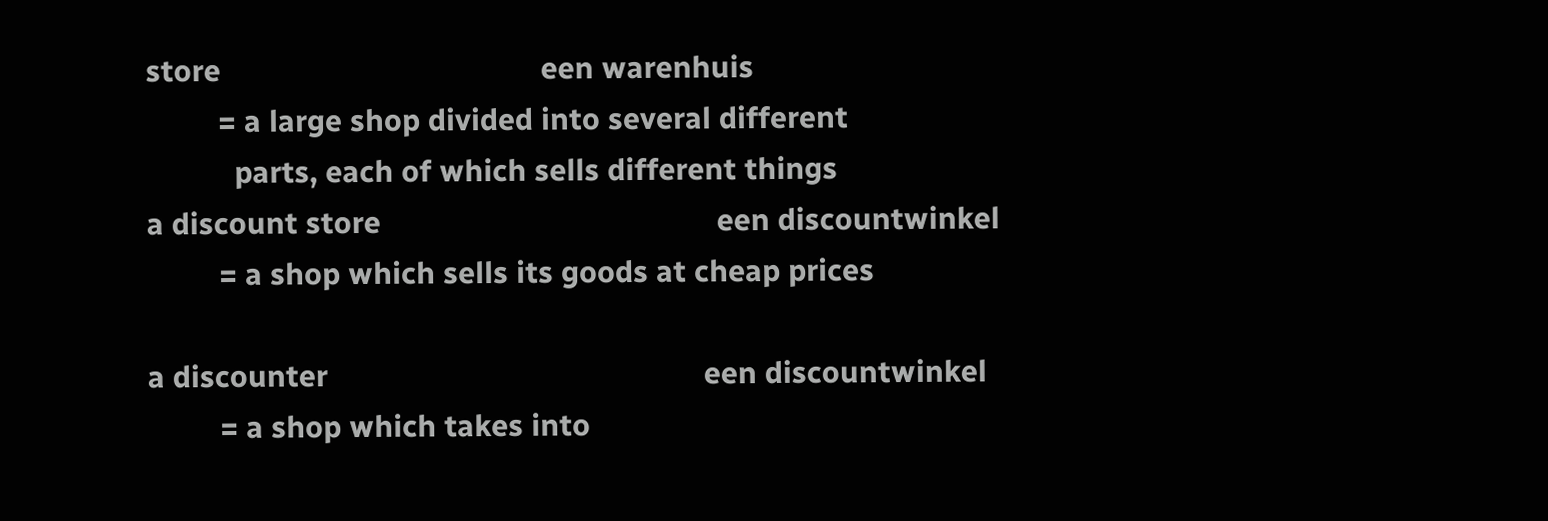store                                        een warenhuis
         = a large shop divided into several different
           parts, each of which sells different things
a discount store                                          een discountwinkel
         = a shop which sells its goods at cheap prices

a discounter                                               een discountwinkel
         = a shop which takes into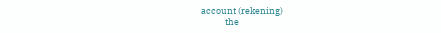account (rekening)
            the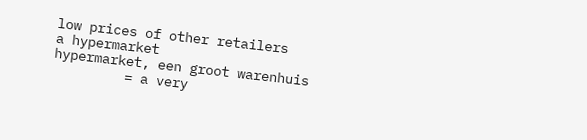low prices of other retailers
a hypermarket                                              hypermarket, een groot warenhuis
         = a very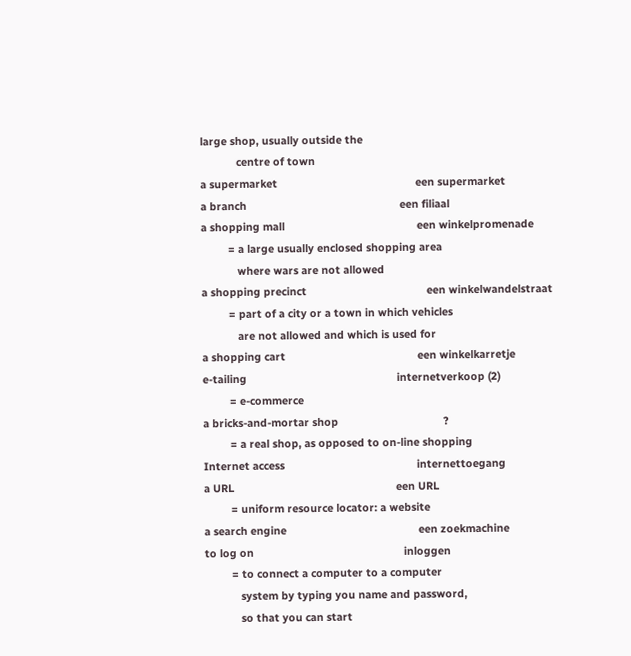large shop, usually outside the
            centre of town
a supermarket                                              een supermarket
a branch                                                   een filiaal
a shopping mall                                            een winkelpromenade
         = a large usually enclosed shopping area
            where wars are not allowed
a shopping precinct                                        een winkelwandelstraat
         = part of a city or a town in which vehicles
            are not allowed and which is used for
a shopping cart                                            een winkelkarretje
e-tailing                                                  internetverkoop (2)
         = e-commerce
a bricks-and-mortar shop                                   ?
         = a real shop, as opposed to on-line shopping
Internet access                                            internettoegang
a URL                                                      een URL
         = uniform resource locator: a website
a search engine                                            een zoekmachine
to log on                                                  inloggen
         = to connect a computer to a computer
            system by typing you name and password,
            so that you can start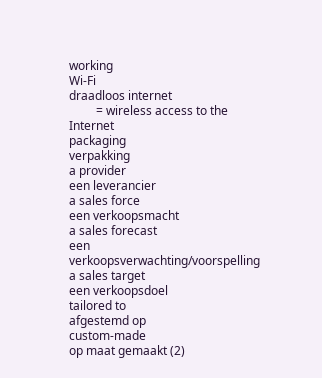working
Wi-Fi                                                      draadloos internet
         = wireless access to the Internet
packaging                                                  verpakking
a provider                                                 een leverancier
a sales force                                              een verkoopsmacht
a sales forecast                                           een verkoopsverwachting/voorspelling
a sales target                                             een verkoopsdoel
tailored to                                                afgestemd op
custom-made                                                op maat gemaakt (2)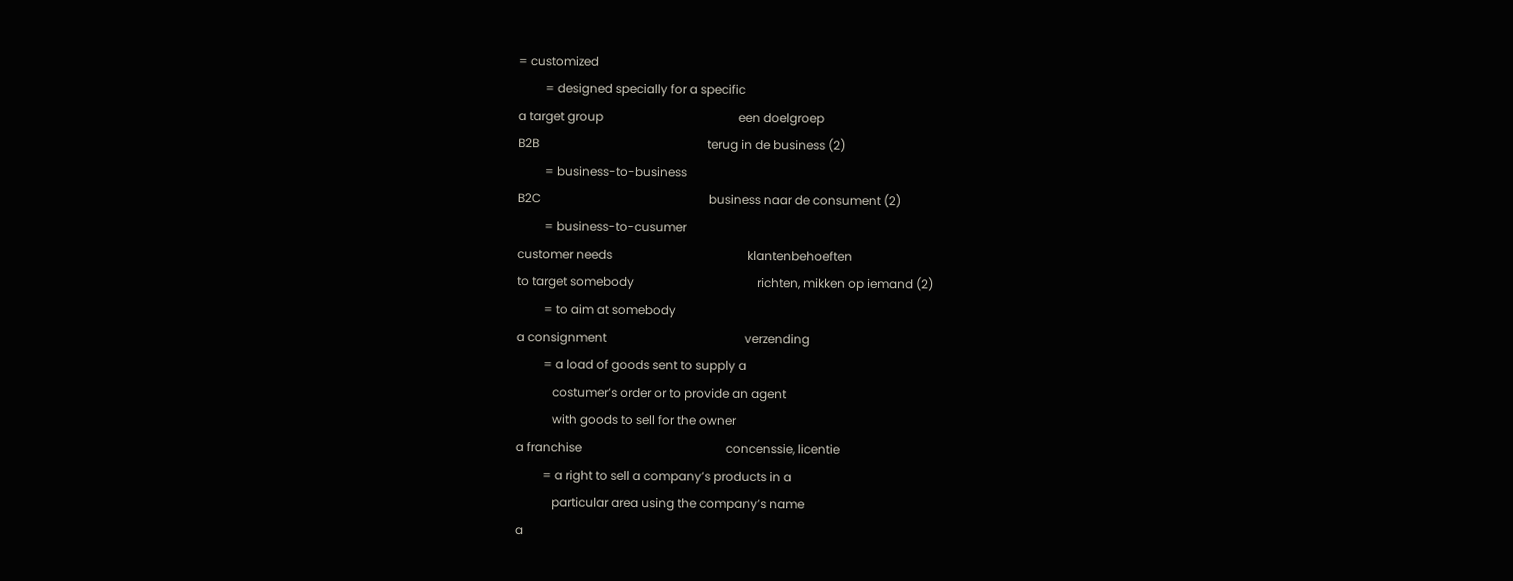= customized
         = designed specially for a specific
a target group                                             een doelgroep
B2B                                                        terug in de business (2)
         = business-to-business
B2C                                                        business naar de consument (2)
         = business-to-cusumer
customer needs                                             klantenbehoeften
to target somebody                                         richten, mikken op iemand (2)
         = to aim at somebody
a consignment                                              verzending
         = a load of goods sent to supply a
            costumer’s order or to provide an agent
            with goods to sell for the owner
a franchise                                                concenssie, licentie
         = a right to sell a company’s products in a
            particular area using the company’s name
a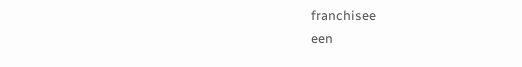franchisee                                               een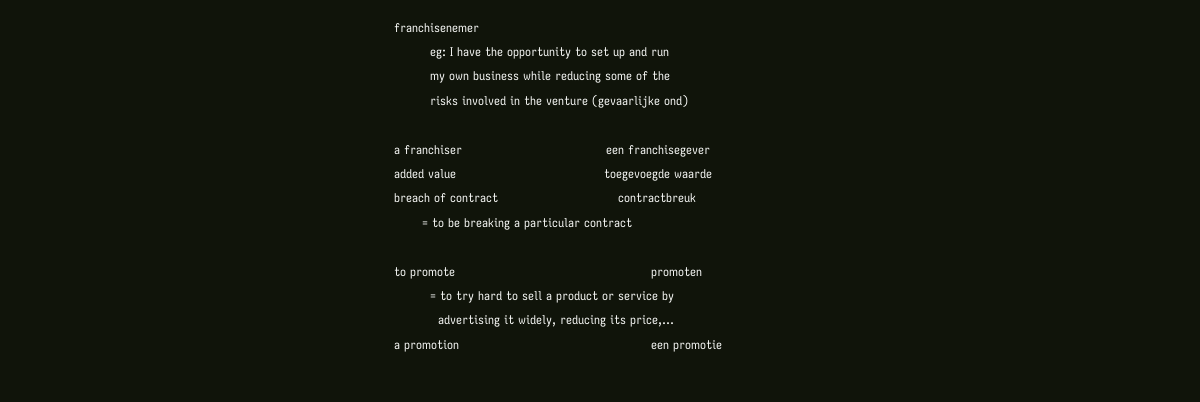franchisenemer
         eg: I have the opportunity to set up and run
         my own business while reducing some of the
         risks involved in the venture (gevaarlijke ond)

a franchiser                                    een franchisegever
added value                                     toegevoegde waarde
breach of contract                              contractbreuk
       = to be breaking a particular contract

to promote                                                 promoten
         = to try hard to sell a product or service by
           advertising it widely, reducing its price,…
a promotion                                                een promotie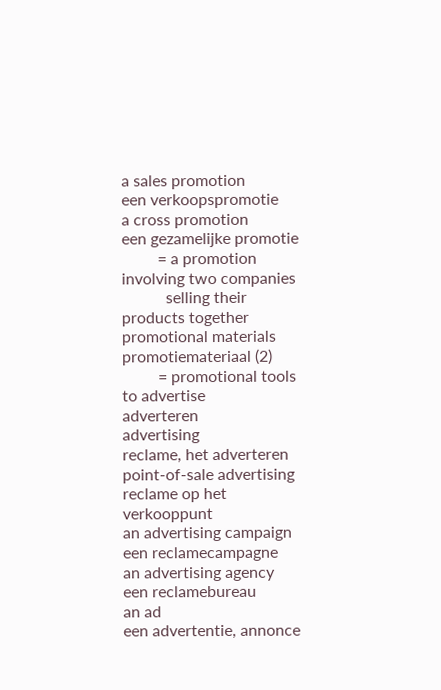a sales promotion                                          een verkoopspromotie
a cross promotion                                          een gezamelijke promotie
         = a promotion involving two companies
           selling their products together
promotional materials                                      promotiemateriaal (2)
         = promotional tools
to advertise                                               adverteren
advertising                                                reclame, het adverteren
point-of-sale advertising                                  reclame op het verkooppunt
an advertising campaign                                    een reclamecampagne
an advertising agency                                      een reclamebureau
an ad                                                      een advertentie, annonce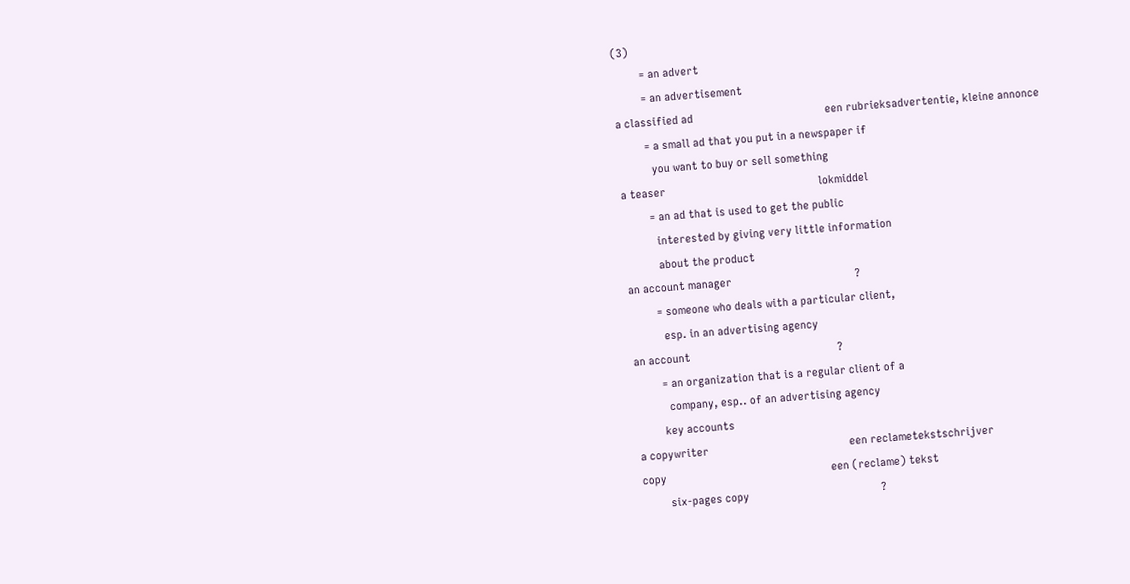(3)
         = an advert
         = an advertisement
a classified ad                                            een rubrieksadvertentie, kleine annonce
         = a small ad that you put in a newspaper if
           you want to buy or sell something
a teaser                                                   lokmiddel
         = an ad that is used to get the public
           interested by giving very little information
           about the product
an account manager                                         ?
         = someone who deals with a particular client,
           esp. in an advertising agency
an account                                                 ?
         = an organization that is a regular client of a
           company, esp.. of an advertising agency
         key accounts
a copywriter                                               een reclametekstschrijver
copy                                                       een (reclame) tekst
         six-pages copy                                            ?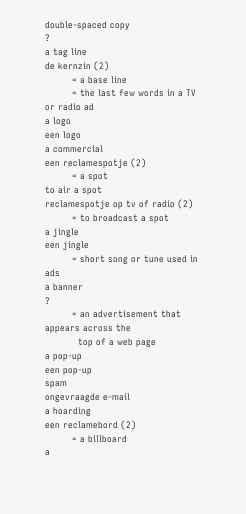double-spaced copy                                        ?
a tag line                                                 de kernzin (2)
         = a base line
         = the last few words in a TV or radio ad
a logo                                                     een logo
a commercial                                               een reclamespotje (2)
         = a spot
to air a spot                                              reclamespotje op tv of radio (2)
         = to broadcast a spot
a jingle                                                   een jingle
         = short song or tune used in ads
a banner                                                   ?
         = an advertisement that appears across the
           top of a web page
a pop-up                                                   een pop-up
spam                                                       ongevraagde e-mail
a hoarding                                                 een reclamebord (2)
         = a billboard
a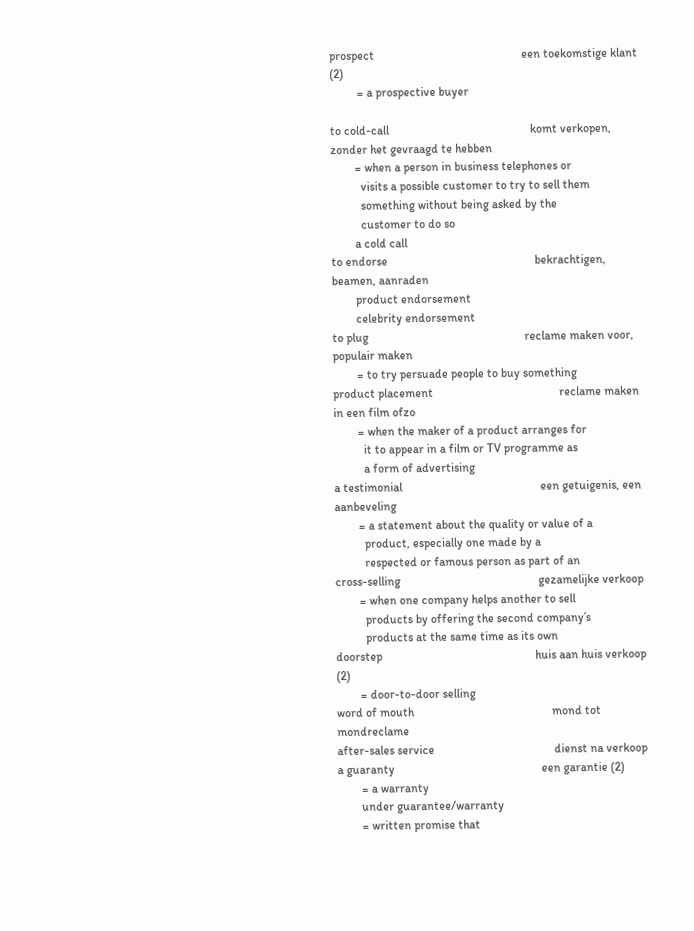prospect                                                 een toekomstige klant (2)
         = a prospective buyer

to cold-call                                               komt verkopen, zonder het gevraagd te hebben
        = when a person in business telephones or
          visits a possible customer to try to sell them
          something without being asked by the
          customer to do so
        a cold call
to endorse                                                 bekrachtigen, beamen, aanraden
        product endorsement
        celebrity endorsement
to plug                                                    reclame maken voor, populair maken
        = to try persuade people to buy something
product placement                                          reclame maken in een film ofzo
        = when the maker of a product arranges for
          it to appear in a film or TV programme as
          a form of advertising
a testimonial                                              een getuigenis, een aanbeveling
        = a statement about the quality or value of a
          product, especially one made by a
          respected or famous person as part of an
cross-selling                                              gezamelijke verkoop
        = when one company helps another to sell
          products by offering the second company’s
          products at the same time as its own
doorstep                                                   huis aan huis verkoop (2)
        = door-to-door selling
word of mouth                                              mond tot mondreclame
after-sales service                                        dienst na verkoop
a guaranty                                                 een garantie (2)
        = a warranty
        under guarantee/warranty
        = written promise that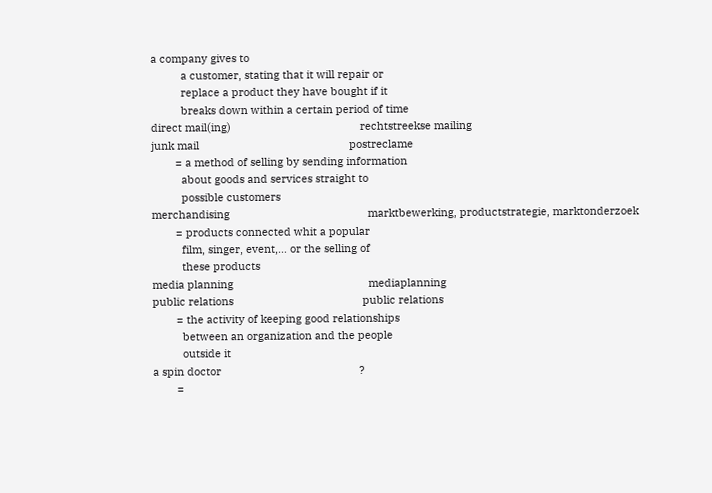a company gives to
          a customer, stating that it will repair or
          replace a product they have bought if it
          breaks down within a certain period of time
direct mail(ing)                                           rechtstreekse mailing
junk mail                                                  postreclame
        = a method of selling by sending information
          about goods and services straight to
          possible customers
merchandising                                              marktbewerking, productstrategie, marktonderzoek
        = products connected whit a popular
          film, singer, event,… or the selling of
          these products
media planning                                             mediaplanning
public relations                                           public relations
        = the activity of keeping good relationships
          between an organization and the people
          outside it
a spin doctor                                              ?
        =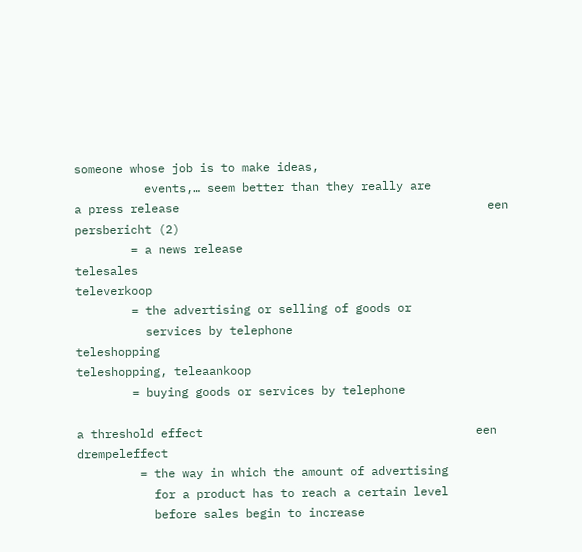someone whose job is to make ideas,
          events,… seem better than they really are
a press release                                            een persbericht (2)
        = a news release
telesales                                                  televerkoop
        = the advertising or selling of goods or
          services by telephone
teleshopping                                               teleshopping, teleaankoop
        = buying goods or services by telephone

a threshold effect                                       een drempeleffect
         = the way in which the amount of advertising
           for a product has to reach a certain level
           before sales begin to increase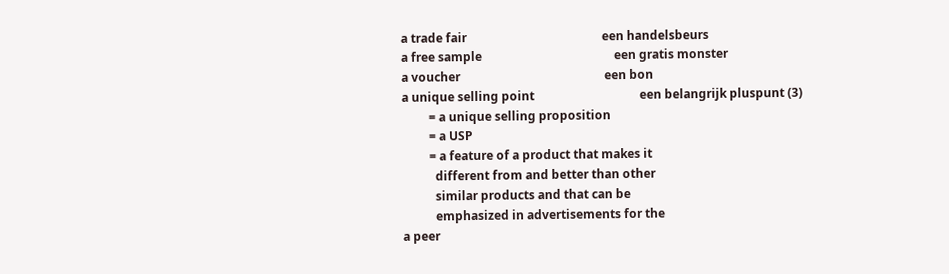a trade fair                                             een handelsbeurs
a free sample                                            een gratis monster
a voucher                                                een bon
a unique selling point                                   een belangrijk pluspunt (3)
         = a unique selling proposition
         = a USP
         = a feature of a product that makes it
           different from and better than other
           similar products and that can be
           emphasized in advertisements for the
a peer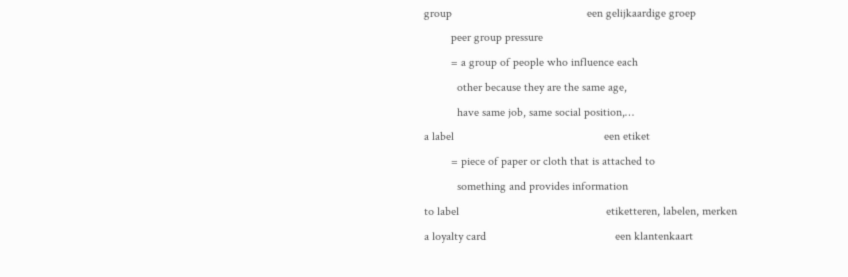group                                             een gelijkaardige groep
         peer group pressure
         = a group of people who influence each
           other because they are the same age,
           have same job, same social position,…
a label                                                  een etiket
         = piece of paper or cloth that is attached to
           something and provides information
to label                                                 etiketteren, labelen, merken
a loyalty card                                           een klantenkaart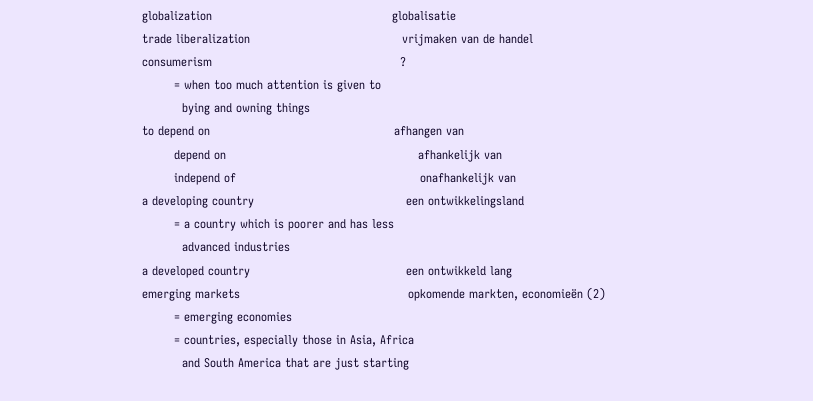globalization                                             globalisatie
trade liberalization                                      vrijmaken van de handel
consumerism                                               ?
        = when too much attention is given to
          bying and owning things
to depend on                                              afhangen van
        depend on                                                afhankelijk van
        independ of                                              onafhankelijk van
a developing country                                      een ontwikkelingsland
        = a country which is poorer and has less
          advanced industries
a developed country                                       een ontwikkeld lang
emerging markets                                          opkomende markten, economieën (2)
        = emerging economies
        = countries, especially those in Asia, Africa
          and South America that are just starting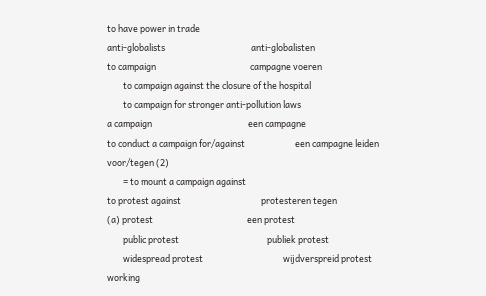to have power in trade
anti-globalists                                           anti-globalisten
to campaign                                               campagne voeren
        to campaign against the closure of the hospital
        to campaign for stronger anti-pollution laws
a campaign                                                een campagne
to conduct a campaign for/against                         een campagne leiden voor/tegen (2)
        = to mount a campaign against
to protest against                                        protesteren tegen
(a) protest                                               een protest
        public protest                                            publiek protest
        widespread protest                                        wijdverspreid protest
working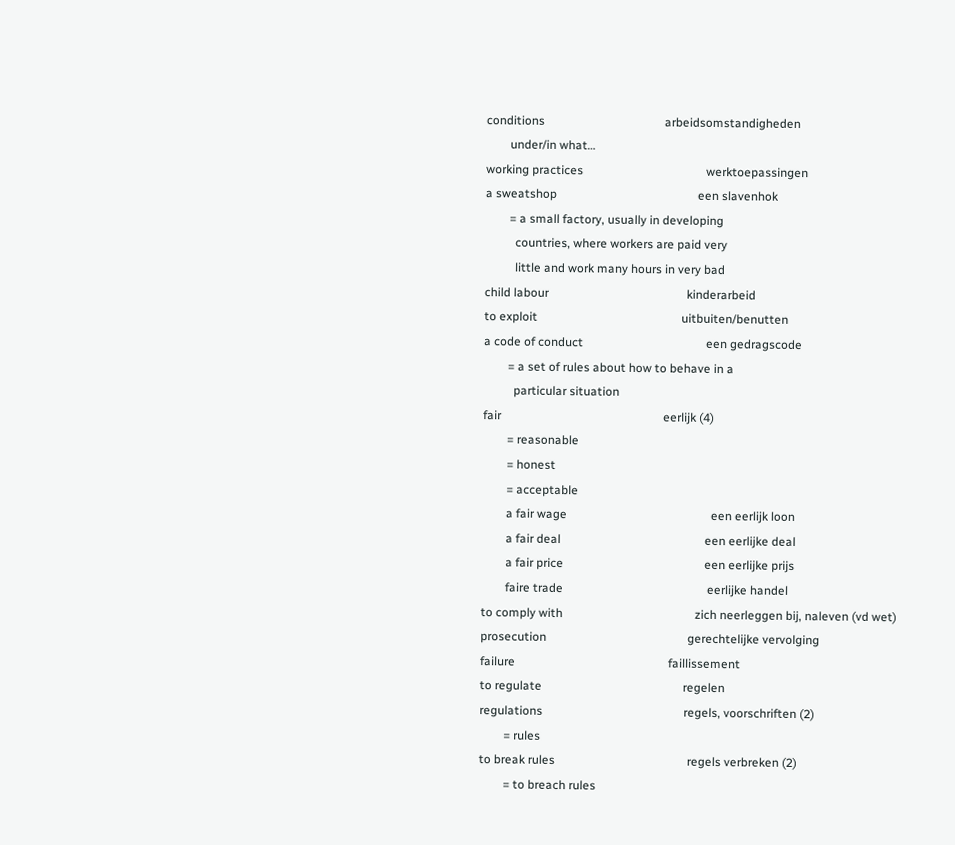conditions                                        arbeidsomstandigheden
        under/in what…
working practices                                         werktoepassingen
a sweatshop                                               een slavenhok
        = a small factory, usually in developing
          countries, where workers are paid very
          little and work many hours in very bad
child labour                                              kinderarbeid
to exploit                                                uitbuiten/benutten
a code of conduct                                         een gedragscode
        = a set of rules about how to behave in a
          particular situation
fair                                                      eerlijk (4)
        = reasonable
        = honest
        = acceptable
        a fair wage                                                een eerlijk loon
        a fair deal                                                een eerlijke deal
        a fair price                                               een eerlijke prijs
        faire trade                                                eerlijke handel
to comply with                                            zich neerleggen bij, naleven (vd wet)
prosecution                                               gerechtelijke vervolging
failure                                                   faillissement
to regulate                                               regelen
regulations                                               regels, voorschriften (2)
        = rules
to break rules                                            regels verbreken (2)
        = to breach rules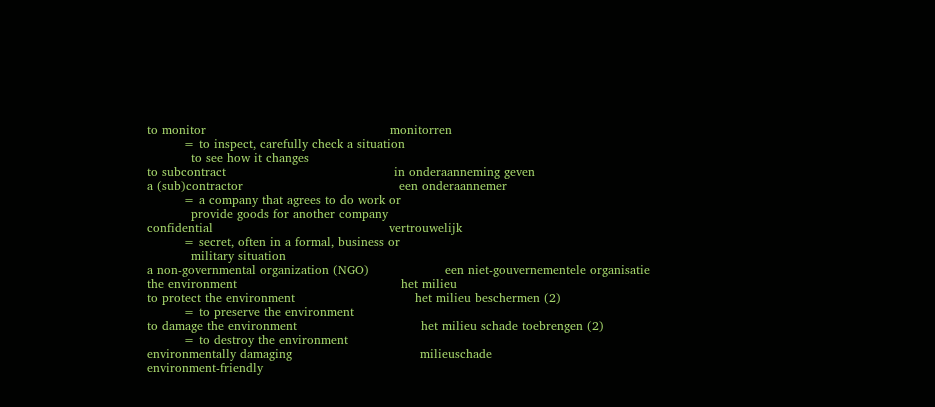to monitor                                              monitorren
         = to inspect, carefully check a situation
           to see how it changes
to subcontract                                          in onderaanneming geven
a (sub)contractor                                       een onderaannemer
         = a company that agrees to do work or
           provide goods for another company
confidential                                            vertrouwelijk
         = secret, often in a formal, business or
           military situation
a non-governmental organization (NGO)                   een niet-gouvernementele organisatie
the environment                                         het milieu
to protect the environment                              het milieu beschermen (2)
         = to preserve the environment
to damage the environment                               het milieu schade toebrengen (2)
         = to destroy the environment
environmentally damaging                                milieuschade
environment-friendly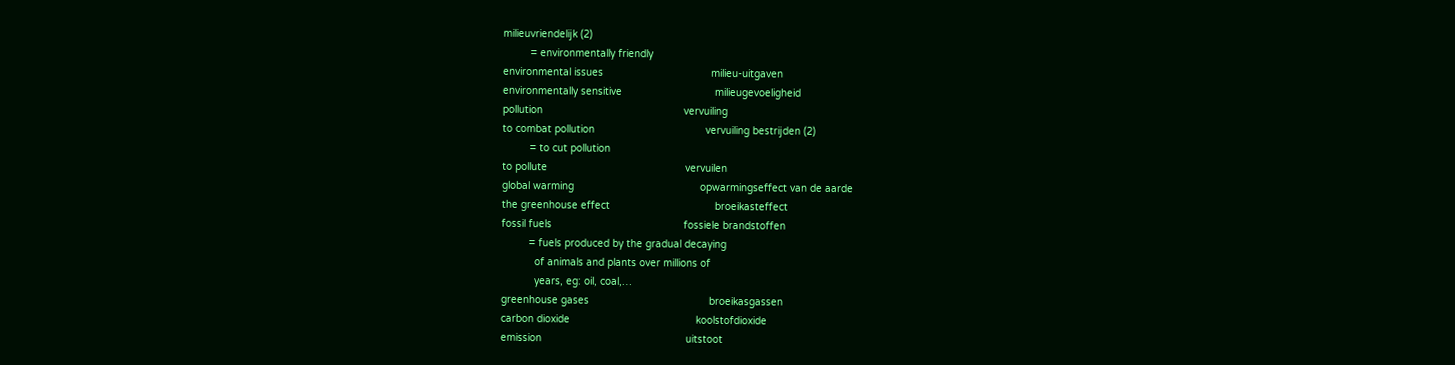milieuvriendelijk (2)
         = environmentally friendly
environmental issues                                    milieu-uitgaven
environmentally sensitive                               milieugevoeligheid
pollution                                               vervuiling
to combat pollution                                     vervuiling bestrijden (2)
         = to cut pollution
to pollute                                              vervuilen
global warming                                          opwarmingseffect van de aarde
the greenhouse effect                                   broeikasteffect
fossil fuels                                            fossiele brandstoffen
         = fuels produced by the gradual decaying
           of animals and plants over millions of
           years, eg: oil, coal,…
greenhouse gases                                        broeikasgassen
carbon dioxide                                          koolstofdioxide
emission                                                uitstoot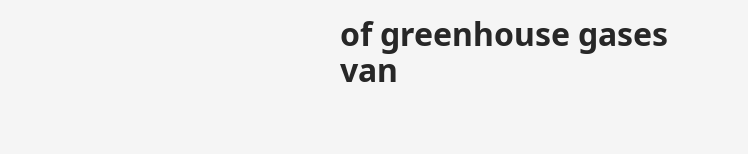of greenhouse gases                                     van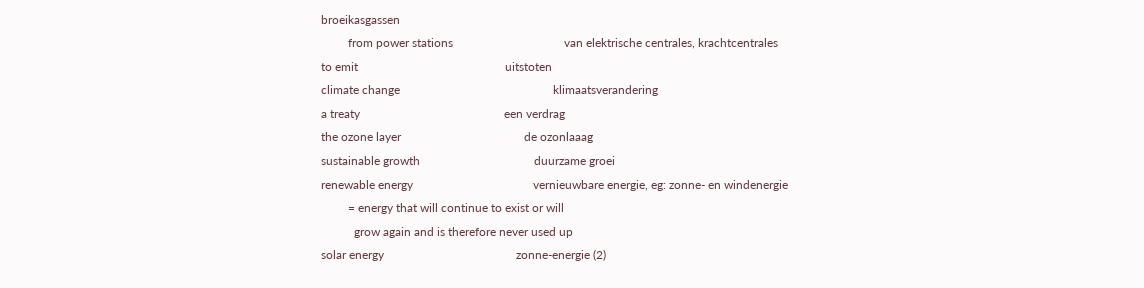broeikasgassen
         from power stations                                     van elektrische centrales, krachtcentrales
to emit                                                 uitstoten
climate change                                                   klimaatsverandering
a treaty                                                een verdrag
the ozone layer                                         de ozonlaaag
sustainable growth                                      duurzame groei
renewable energy                                        vernieuwbare energie, eg: zonne- en windenergie
         = energy that will continue to exist or will
           grow again and is therefore never used up
solar energy                                            zonne-energie (2)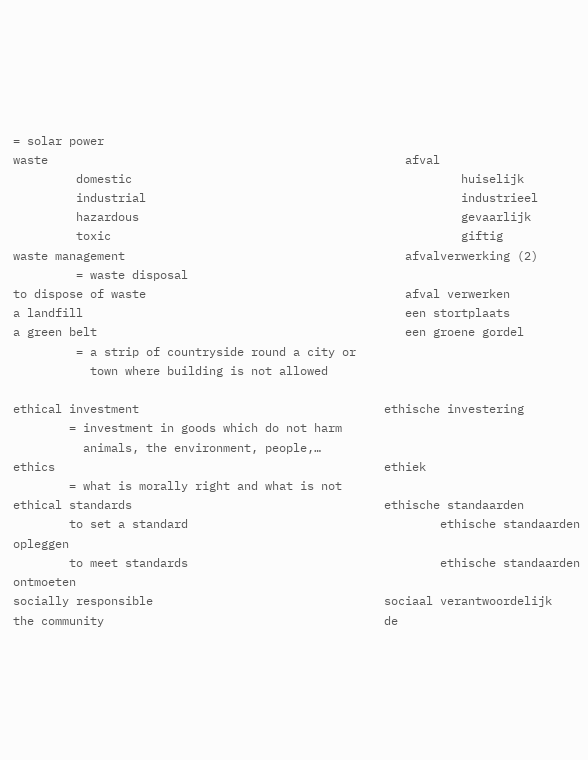= solar power
waste                                                   afval
         domestic                                               huiselijk
         industrial                                             industrieel
         hazardous                                              gevaarlijk
         toxic                                                  giftig
waste management                                        afvalverwerking (2)
         = waste disposal
to dispose of waste                                     afval verwerken
a landfill                                              een stortplaats
a green belt                                            een groene gordel
         = a strip of countryside round a city or
           town where building is not allowed

ethical investment                                   ethische investering
        = investment in goods which do not harm
          animals, the environment, people,…
ethics                                               ethiek
        = what is morally right and what is not
ethical standards                                    ethische standaarden
        to set a standard                                    ethische standaarden opleggen
        to meet standards                                    ethische standaarden ontmoeten
socially responsible                                 sociaal verantwoordelijk
the community                                        de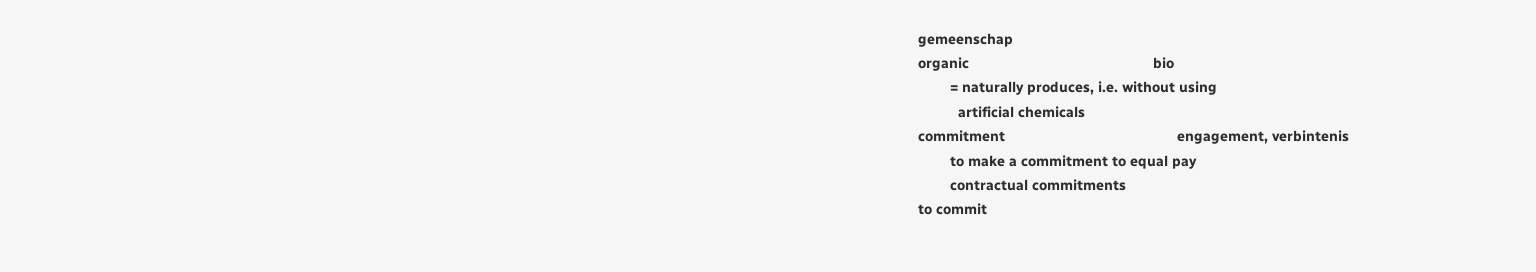gemeenschap
organic                                              bio
        = naturally produces, i.e. without using
          artificial chemicals
commitment                                           engagement, verbintenis
        to make a commitment to equal pay
        contractual commitments
to commit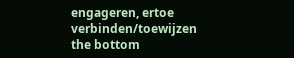engageren, ertoe verbinden/toewijzen
the bottom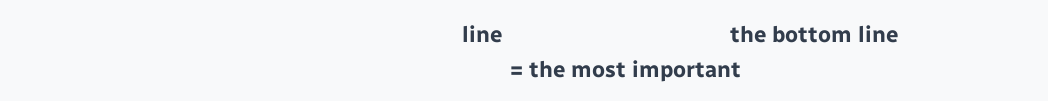line                                      the bottom line
        = the most important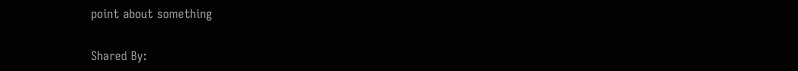point about something


Shared By: